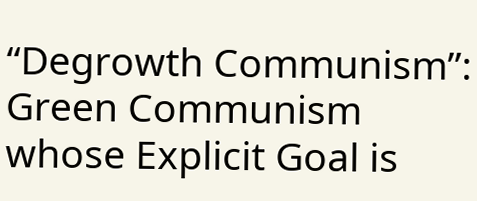“Degrowth Communism”: Green Communism whose Explicit Goal is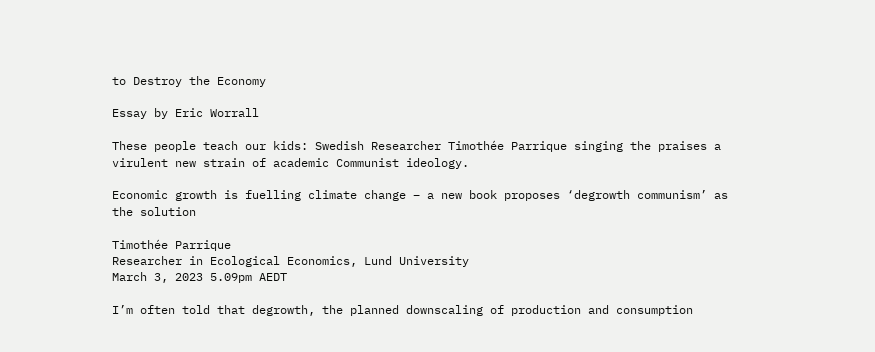to Destroy the Economy

Essay by Eric Worrall

These people teach our kids: Swedish Researcher Timothée Parrique singing the praises a virulent new strain of academic Communist ideology.

Economic growth is fuelling climate change – a new book proposes ‘degrowth communism’ as the solution

Timothée Parrique
Researcher in Ecological Economics, Lund University
March 3, 2023 5.09pm AEDT

I’m often told that degrowth, the planned downscaling of production and consumption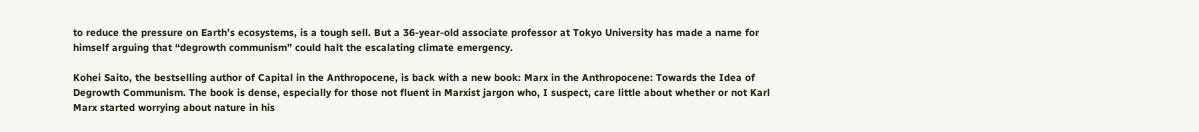to reduce the pressure on Earth’s ecosystems, is a tough sell. But a 36-year-old associate professor at Tokyo University has made a name for himself arguing that “degrowth communism” could halt the escalating climate emergency.

Kohei Saito, the bestselling author of Capital in the Anthropocene, is back with a new book: Marx in the Anthropocene: Towards the Idea of Degrowth Communism. The book is dense, especially for those not fluent in Marxist jargon who, I suspect, care little about whether or not Karl Marx started worrying about nature in his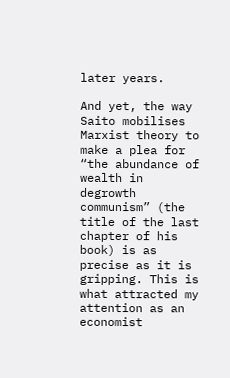later years.

And yet, the way Saito mobilises Marxist theory to make a plea for “the abundance of wealth in degrowth communism” (the title of the last chapter of his book) is as precise as it is gripping. This is what attracted my attention as an economist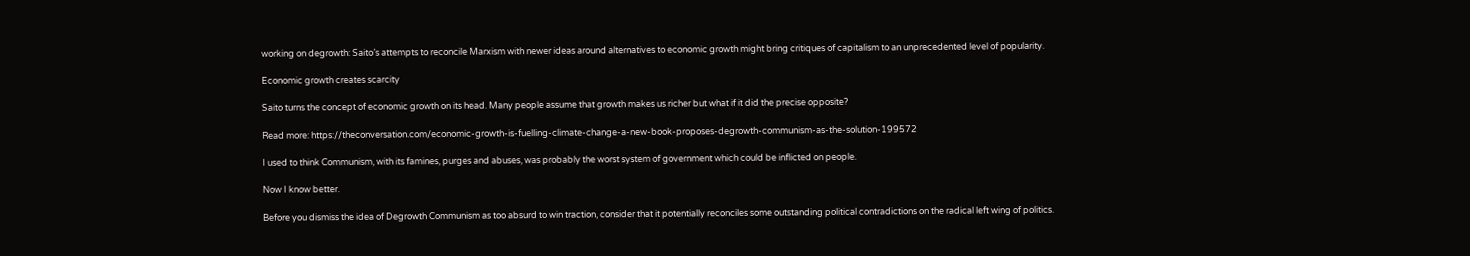working on degrowth: Saito’s attempts to reconcile Marxism with newer ideas around alternatives to economic growth might bring critiques of capitalism to an unprecedented level of popularity.

Economic growth creates scarcity

Saito turns the concept of economic growth on its head. Many people assume that growth makes us richer but what if it did the precise opposite?

Read more: https://theconversation.com/economic-growth-is-fuelling-climate-change-a-new-book-proposes-degrowth-communism-as-the-solution-199572

I used to think Communism, with its famines, purges and abuses, was probably the worst system of government which could be inflicted on people.

Now I know better.

Before you dismiss the idea of Degrowth Communism as too absurd to win traction, consider that it potentially reconciles some outstanding political contradictions on the radical left wing of politics.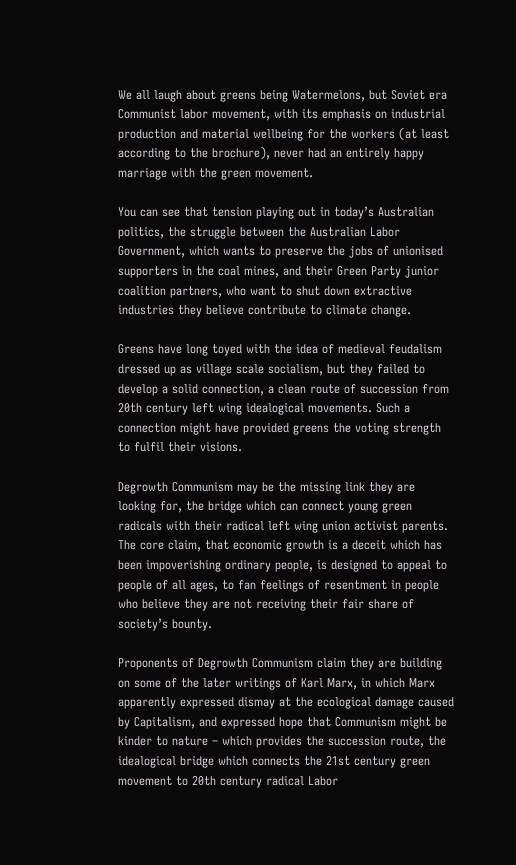We all laugh about greens being Watermelons, but Soviet era Communist labor movement, with its emphasis on industrial production and material wellbeing for the workers (at least according to the brochure), never had an entirely happy marriage with the green movement.

You can see that tension playing out in today’s Australian politics, the struggle between the Australian Labor Government, which wants to preserve the jobs of unionised supporters in the coal mines, and their Green Party junior coalition partners, who want to shut down extractive industries they believe contribute to climate change.

Greens have long toyed with the idea of medieval feudalism dressed up as village scale socialism, but they failed to develop a solid connection, a clean route of succession from 20th century left wing idealogical movements. Such a connection might have provided greens the voting strength to fulfil their visions.

Degrowth Communism may be the missing link they are looking for, the bridge which can connect young green radicals with their radical left wing union activist parents. The core claim, that economic growth is a deceit which has been impoverishing ordinary people, is designed to appeal to people of all ages, to fan feelings of resentment in people who believe they are not receiving their fair share of society’s bounty.

Proponents of Degrowth Communism claim they are building on some of the later writings of Karl Marx, in which Marx apparently expressed dismay at the ecological damage caused by Capitalism, and expressed hope that Communism might be kinder to nature – which provides the succession route, the idealogical bridge which connects the 21st century green movement to 20th century radical Labor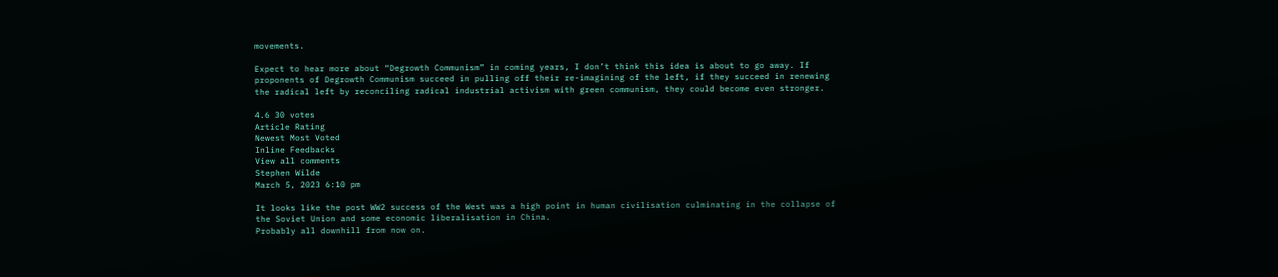movements.

Expect to hear more about “Degrowth Communism” in coming years, I don’t think this idea is about to go away. If proponents of Degrowth Communism succeed in pulling off their re-imagining of the left, if they succeed in renewing the radical left by reconciling radical industrial activism with green communism, they could become even stronger.

4.6 30 votes
Article Rating
Newest Most Voted
Inline Feedbacks
View all comments
Stephen Wilde
March 5, 2023 6:10 pm

It looks like the post WW2 success of the West was a high point in human civilisation culminating in the collapse of the Soviet Union and some economic liberalisation in China.
Probably all downhill from now on.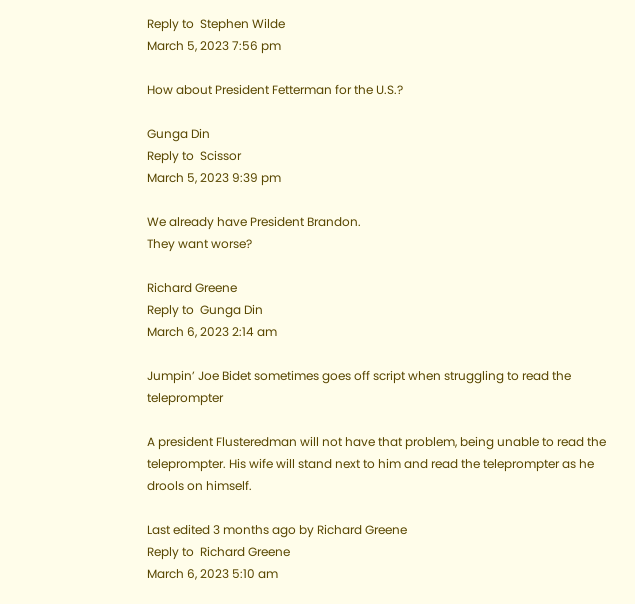Reply to  Stephen Wilde
March 5, 2023 7:56 pm

How about President Fetterman for the U.S.?

Gunga Din
Reply to  Scissor
March 5, 2023 9:39 pm

We already have President Brandon.
They want worse?

Richard Greene
Reply to  Gunga Din
March 6, 2023 2:14 am

Jumpin’ Joe Bidet sometimes goes off script when struggling to read the teleprompter

A president Flusteredman will not have that problem, being unable to read the teleprompter. His wife will stand next to him and read the teleprompter as he drools on himself.

Last edited 3 months ago by Richard Greene
Reply to  Richard Greene
March 6, 2023 5:10 am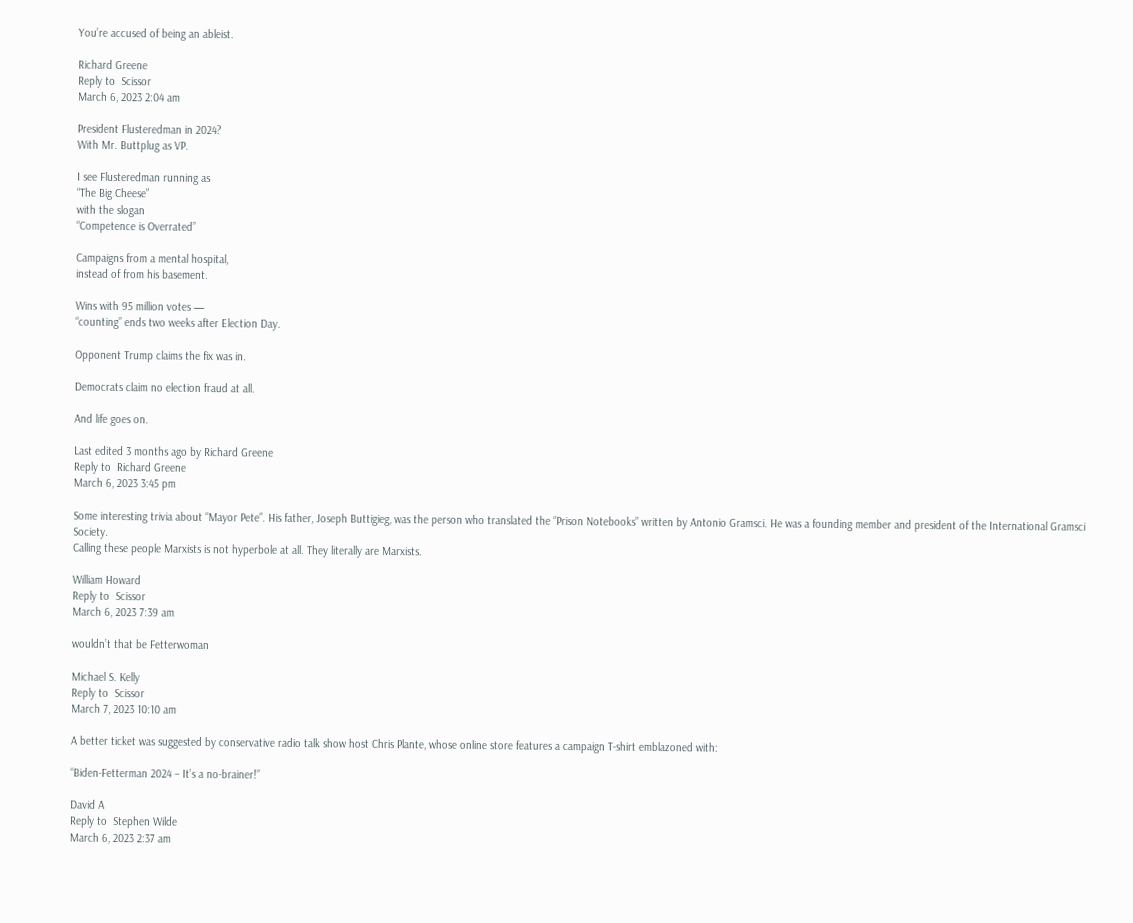You’re accused of being an ableist.

Richard Greene
Reply to  Scissor
March 6, 2023 2:04 am

President Flusteredman in 2024?
With Mr. Buttplug as VP.

I see Flusteredman running as
“The Big Cheese”
with the slogan
“Competence is Overrated”

Campaigns from a mental hospital,
instead of from his basement.

Wins with 95 million votes —
“counting” ends two weeks after Election Day.

Opponent Trump claims the fix was in.

Democrats claim no election fraud at all.

And life goes on.

Last edited 3 months ago by Richard Greene
Reply to  Richard Greene
March 6, 2023 3:45 pm

Some interesting trivia about “Mayor Pete”. His father, Joseph Buttigieg, was the person who translated the “Prison Notebooks” written by Antonio Gramsci. He was a founding member and president of the International Gramsci Society.
Calling these people Marxists is not hyperbole at all. They literally are Marxists.

William Howard
Reply to  Scissor
March 6, 2023 7:39 am

wouldn’t that be Fetterwoman

Michael S. Kelly
Reply to  Scissor
March 7, 2023 10:10 am

A better ticket was suggested by conservative radio talk show host Chris Plante, whose online store features a campaign T-shirt emblazoned with:

“Biden-Fetterman 2024 – It’s a no-brainer!”

David A
Reply to  Stephen Wilde
March 6, 2023 2:37 am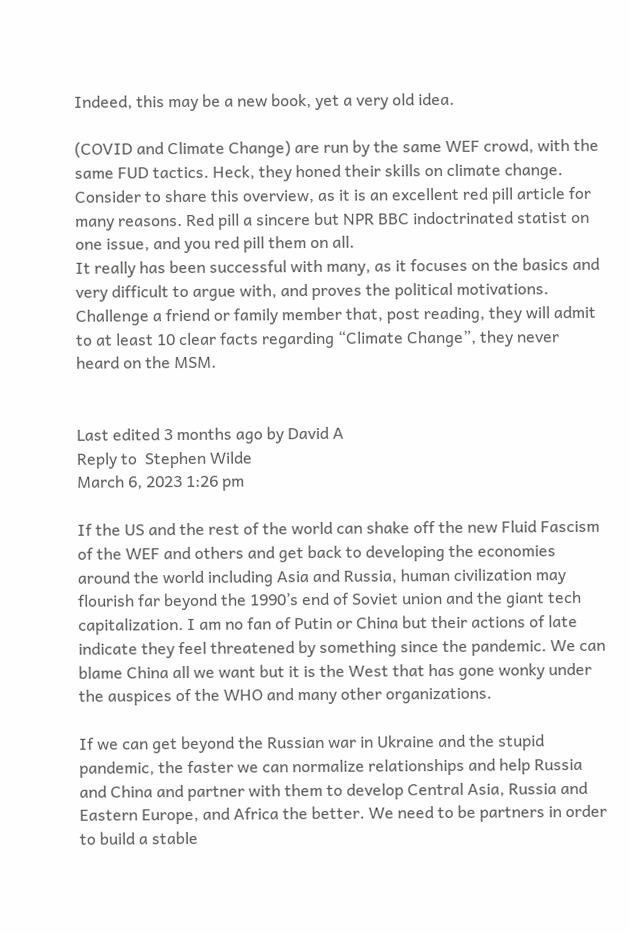Indeed, this may be a new book, yet a very old idea.

(COVID and Climate Change) are run by the same WEF crowd, with the same FUD tactics. Heck, they honed their skills on climate change.
Consider to share this overview, as it is an excellent red pill article for many reasons. Red pill a sincere but NPR BBC indoctrinated statist on one issue, and you red pill them on all.
It really has been successful with many, as it focuses on the basics and very difficult to argue with, and proves the political motivations. Challenge a friend or family member that, post reading, they will admit to at least 10 clear facts regarding “Climate Change”, they never heard on the MSM.


Last edited 3 months ago by David A
Reply to  Stephen Wilde
March 6, 2023 1:26 pm

If the US and the rest of the world can shake off the new Fluid Fascism of the WEF and others and get back to developing the economies around the world including Asia and Russia, human civilization may flourish far beyond the 1990’s end of Soviet union and the giant tech capitalization. I am no fan of Putin or China but their actions of late indicate they feel threatened by something since the pandemic. We can blame China all we want but it is the West that has gone wonky under the auspices of the WHO and many other organizations.

If we can get beyond the Russian war in Ukraine and the stupid pandemic, the faster we can normalize relationships and help Russia and China and partner with them to develop Central Asia, Russia and Eastern Europe, and Africa the better. We need to be partners in order to build a stable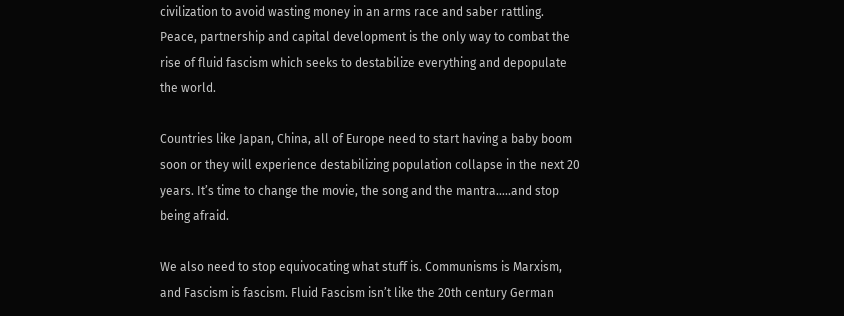civilization to avoid wasting money in an arms race and saber rattling. Peace, partnership and capital development is the only way to combat the rise of fluid fascism which seeks to destabilize everything and depopulate the world.

Countries like Japan, China, all of Europe need to start having a baby boom soon or they will experience destabilizing population collapse in the next 20 years. It’s time to change the movie, the song and the mantra…..and stop being afraid.

We also need to stop equivocating what stuff is. Communisms is Marxism, and Fascism is fascism. Fluid Fascism isn’t like the 20th century German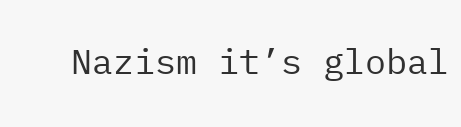Nazism it’s global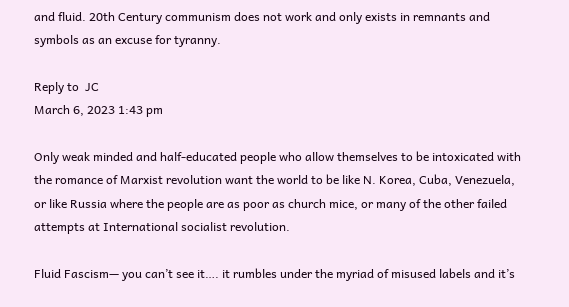and fluid. 20th Century communism does not work and only exists in remnants and symbols as an excuse for tyranny.

Reply to  JC
March 6, 2023 1:43 pm

Only weak minded and half-educated people who allow themselves to be intoxicated with the romance of Marxist revolution want the world to be like N. Korea, Cuba, Venezuela, or like Russia where the people are as poor as church mice, or many of the other failed attempts at International socialist revolution.

Fluid Fascism— you can’t see it…. it rumbles under the myriad of misused labels and it’s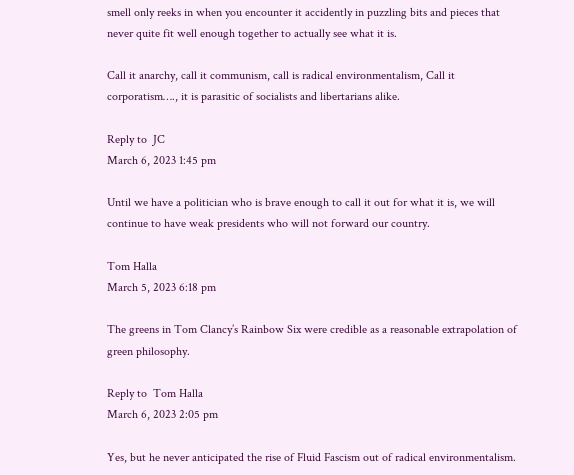smell only reeks in when you encounter it accidently in puzzling bits and pieces that never quite fit well enough together to actually see what it is.

Call it anarchy, call it communism, call is radical environmentalism, Call it corporatism…., it is parasitic of socialists and libertarians alike.

Reply to  JC
March 6, 2023 1:45 pm

Until we have a politician who is brave enough to call it out for what it is, we will continue to have weak presidents who will not forward our country.

Tom Halla
March 5, 2023 6:18 pm

The greens in Tom Clancy’s Rainbow Six were credible as a reasonable extrapolation of green philosophy.

Reply to  Tom Halla
March 6, 2023 2:05 pm

Yes, but he never anticipated the rise of Fluid Fascism out of radical environmentalism.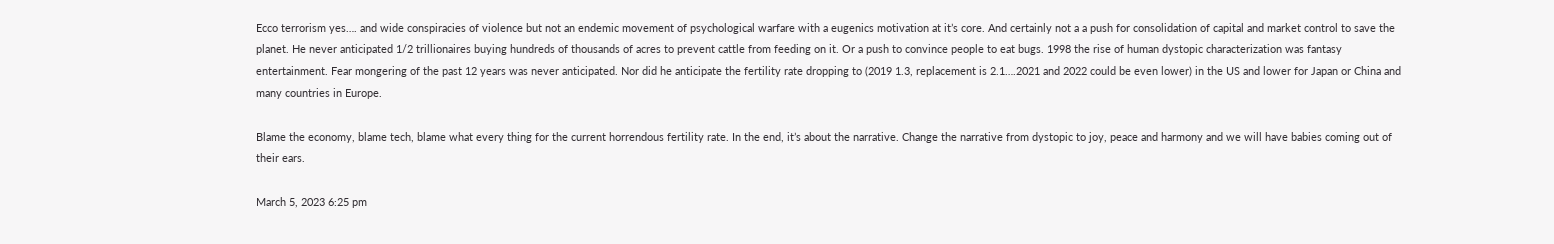Ecco terrorism yes…. and wide conspiracies of violence but not an endemic movement of psychological warfare with a eugenics motivation at it’s core. And certainly not a a push for consolidation of capital and market control to save the planet. He never anticipated 1/2 trillionaires buying hundreds of thousands of acres to prevent cattle from feeding on it. Or a push to convince people to eat bugs. 1998 the rise of human dystopic characterization was fantasy entertainment. Fear mongering of the past 12 years was never anticipated. Nor did he anticipate the fertility rate dropping to (2019 1.3, replacement is 2.1….2021 and 2022 could be even lower) in the US and lower for Japan or China and many countries in Europe.

Blame the economy, blame tech, blame what every thing for the current horrendous fertility rate. In the end, it’s about the narrative. Change the narrative from dystopic to joy, peace and harmony and we will have babies coming out of their ears.

March 5, 2023 6:25 pm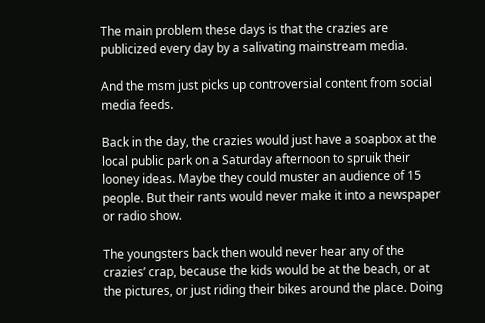The main problem these days is that the crazies are publicized every day by a salivating mainstream media.

And the msm just picks up controversial content from social media feeds.

Back in the day, the crazies would just have a soapbox at the local public park on a Saturday afternoon to spruik their looney ideas. Maybe they could muster an audience of 15 people. But their rants would never make it into a newspaper or radio show.

The youngsters back then would never hear any of the crazies’ crap, because the kids would be at the beach, or at the pictures, or just riding their bikes around the place. Doing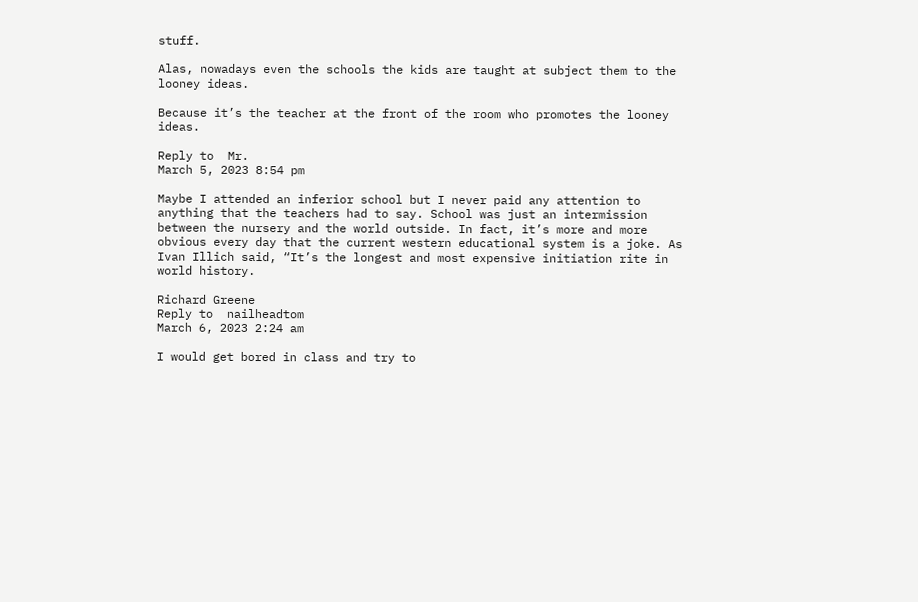stuff.

Alas, nowadays even the schools the kids are taught at subject them to the looney ideas.

Because it’s the teacher at the front of the room who promotes the looney ideas.

Reply to  Mr.
March 5, 2023 8:54 pm

Maybe I attended an inferior school but I never paid any attention to anything that the teachers had to say. School was just an intermission between the nursery and the world outside. In fact, it’s more and more obvious every day that the current western educational system is a joke. As Ivan Illich said, “It’s the longest and most expensive initiation rite in world history.

Richard Greene
Reply to  nailheadtom
March 6, 2023 2:24 am

I would get bored in class and try to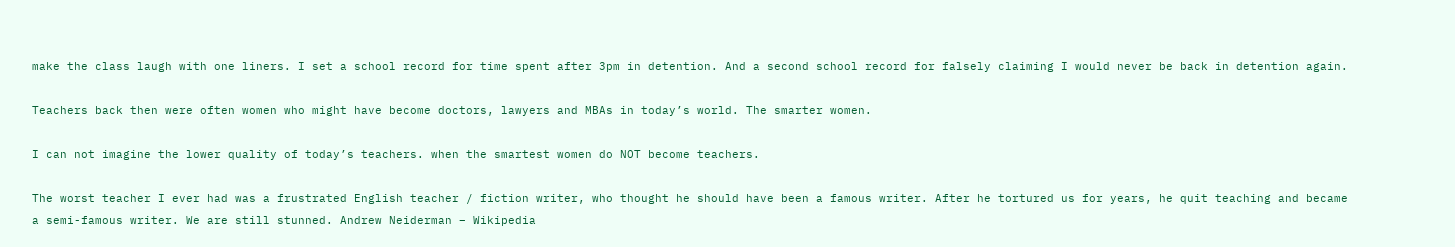make the class laugh with one liners. I set a school record for time spent after 3pm in detention. And a second school record for falsely claiming I would never be back in detention again.

Teachers back then were often women who might have become doctors, lawyers and MBAs in today’s world. The smarter women.

I can not imagine the lower quality of today’s teachers. when the smartest women do NOT become teachers.

The worst teacher I ever had was a frustrated English teacher / fiction writer, who thought he should have been a famous writer. After he tortured us for years, he quit teaching and became a semi-famous writer. We are still stunned. Andrew Neiderman – Wikipedia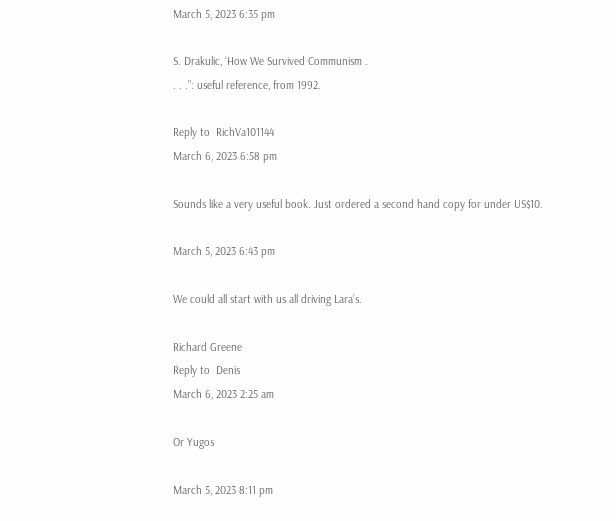March 5, 2023 6:35 pm

S. Drakulic, ‘How We Survived Communism .
. . .”: useful reference, from 1992.

Reply to  RichVa101144
March 6, 2023 6:58 pm

Sounds like a very useful book. Just ordered a second hand copy for under US$10.

March 5, 2023 6:43 pm

We could all start with us all driving Lara’s.

Richard Greene
Reply to  Denis
March 6, 2023 2:25 am

Or Yugos

March 5, 2023 8:11 pm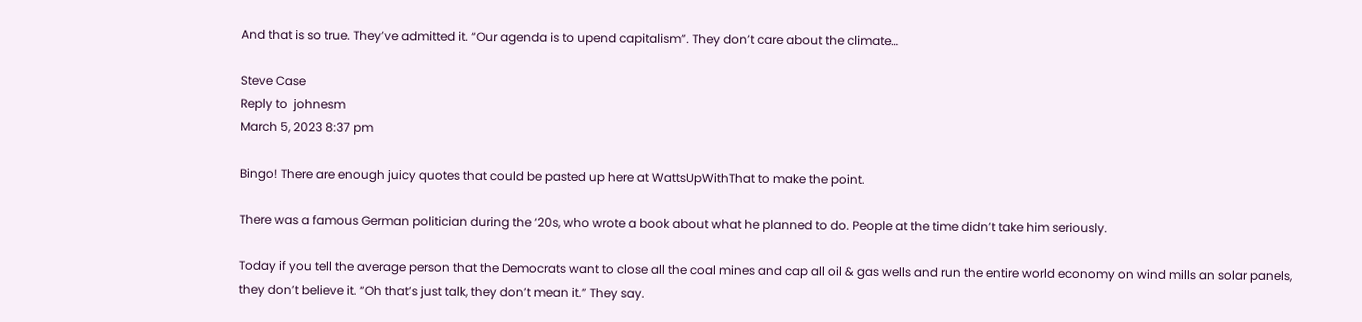And that is so true. They’ve admitted it. “Our agenda is to upend capitalism”. They don’t care about the climate…

Steve Case
Reply to  johnesm
March 5, 2023 8:37 pm

Bingo! There are enough juicy quotes that could be pasted up here at WattsUpWithThat to make the point.

There was a famous German politician during the ‘20s, who wrote a book about what he planned to do. People at the time didn’t take him seriously.

Today if you tell the average person that the Democrats want to close all the coal mines and cap all oil & gas wells and run the entire world economy on wind mills an solar panels, they don’t believe it. “Oh that’s just talk, they don’t mean it.” They say.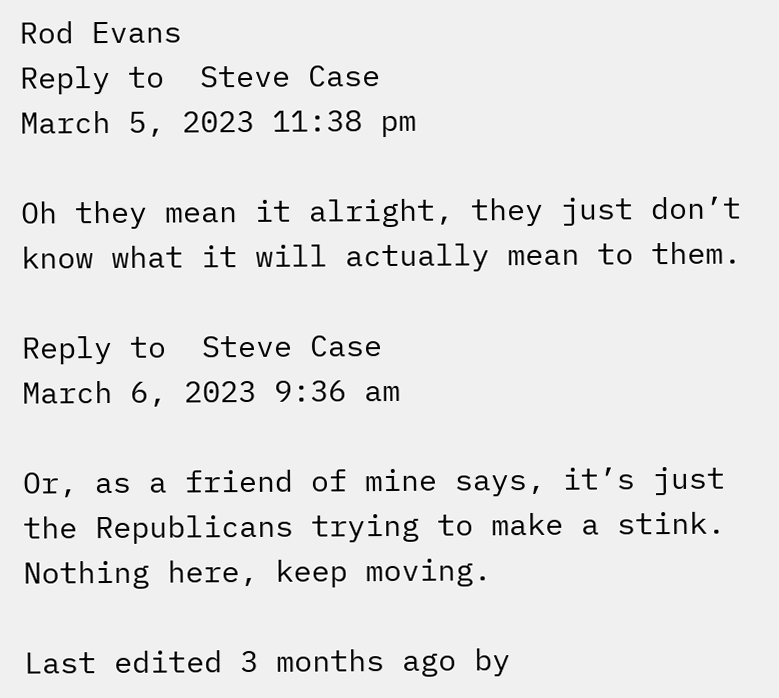Rod Evans
Reply to  Steve Case
March 5, 2023 11:38 pm

Oh they mean it alright, they just don’t know what it will actually mean to them.

Reply to  Steve Case
March 6, 2023 9:36 am

Or, as a friend of mine says, it’s just the Republicans trying to make a stink. Nothing here, keep moving.

Last edited 3 months ago by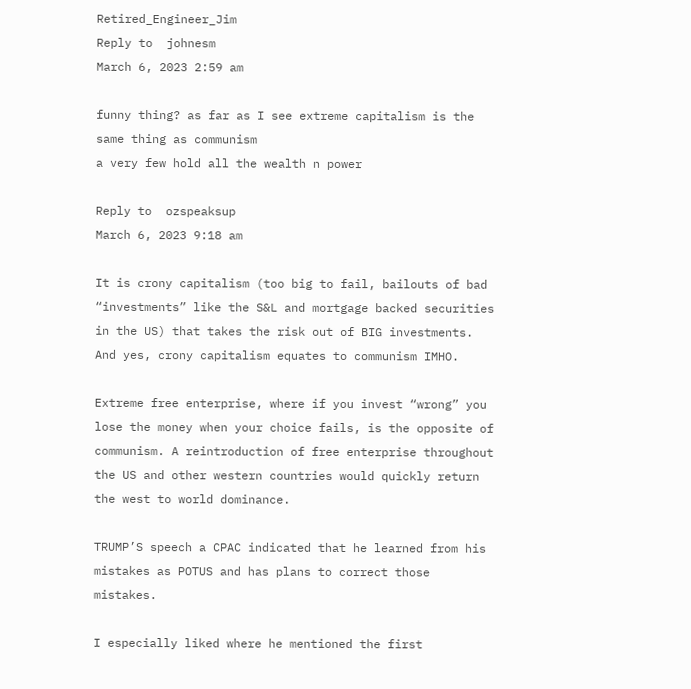Retired_Engineer_Jim
Reply to  johnesm
March 6, 2023 2:59 am

funny thing? as far as I see extreme capitalism is the same thing as communism
a very few hold all the wealth n power

Reply to  ozspeaksup
March 6, 2023 9:18 am

It is crony capitalism (too big to fail, bailouts of bad “investments” like the S&L and mortgage backed securities in the US) that takes the risk out of BIG investments. And yes, crony capitalism equates to communism IMHO.

Extreme free enterprise, where if you invest “wrong” you lose the money when your choice fails, is the opposite of communism. A reintroduction of free enterprise throughout the US and other western countries would quickly return the west to world dominance.

TRUMP’S speech a CPAC indicated that he learned from his mistakes as POTUS and has plans to correct those mistakes.

I especially liked where he mentioned the first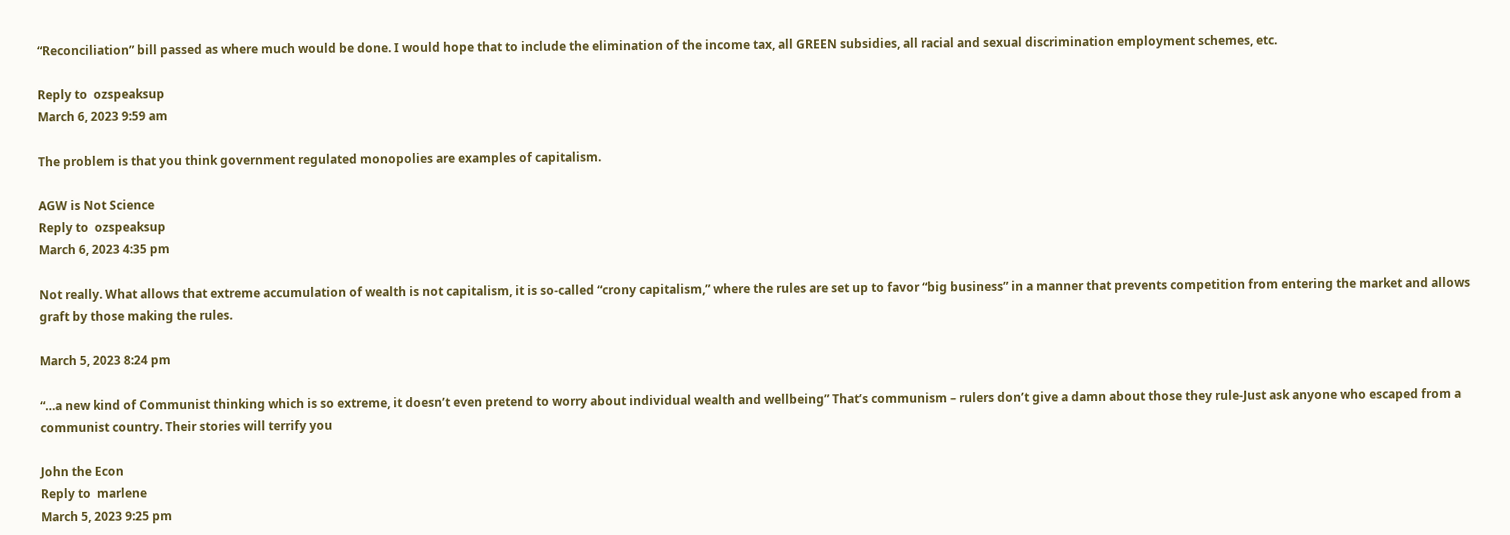“Reconciliation” bill passed as where much would be done. I would hope that to include the elimination of the income tax, all GREEN subsidies, all racial and sexual discrimination employment schemes, etc.

Reply to  ozspeaksup
March 6, 2023 9:59 am

The problem is that you think government regulated monopolies are examples of capitalism.

AGW is Not Science
Reply to  ozspeaksup
March 6, 2023 4:35 pm

Not really. What allows that extreme accumulation of wealth is not capitalism, it is so-called “crony capitalism,” where the rules are set up to favor “big business” in a manner that prevents competition from entering the market and allows graft by those making the rules.

March 5, 2023 8:24 pm

“…a new kind of Communist thinking which is so extreme, it doesn’t even pretend to worry about individual wealth and wellbeing” That’s communism – rulers don’t give a damn about those they rule-Just ask anyone who escaped from a communist country. Their stories will terrify you

John the Econ
Reply to  marlene
March 5, 2023 9:25 pm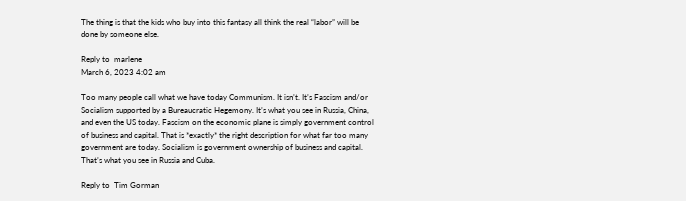The thing is that the kids who buy into this fantasy all think the real “labor” will be done by someone else.

Reply to  marlene
March 6, 2023 4:02 am

Too many people call what we have today Communism. It isn’t. It’s Fascism and/or Socialism supported by a Bureaucratic Hegemony. It’s what you see in Russia, China, and even the US today. Fascism on the economic plane is simply government control of business and capital. That is *exactly* the right description for what far too many government are today. Socialism is government ownership of business and capital. That’s what you see in Russia and Cuba.

Reply to  Tim Gorman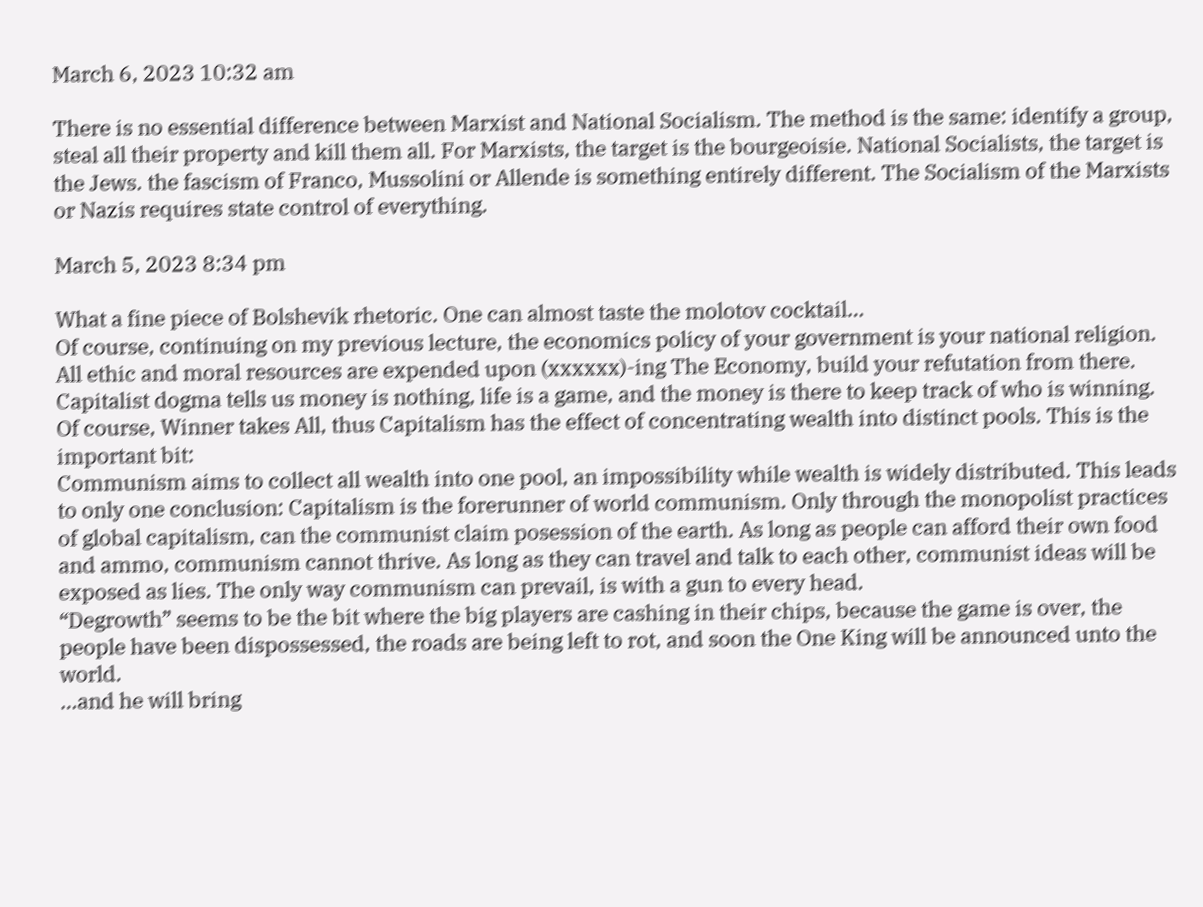March 6, 2023 10:32 am

There is no essential difference between Marxist and National Socialism. The method is the same: identify a group, steal all their property and kill them all. For Marxists, the target is the bourgeoisie. National Socialists, the target is the Jews. the fascism of Franco, Mussolini or Allende is something entirely different. The Socialism of the Marxists or Nazis requires state control of everything.

March 5, 2023 8:34 pm

What a fine piece of Bolshevik rhetoric. One can almost taste the molotov cocktail…
Of course, continuing on my previous lecture, the economics policy of your government is your national religion. All ethic and moral resources are expended upon (xxxxxx)-ing The Economy, build your refutation from there.
Capitalist dogma tells us money is nothing, life is a game, and the money is there to keep track of who is winning. Of course, Winner takes All, thus Capitalism has the effect of concentrating wealth into distinct pools. This is the important bit:
Communism aims to collect all wealth into one pool, an impossibility while wealth is widely distributed. This leads to only one conclusion: Capitalism is the forerunner of world communism. Only through the monopolist practices of global capitalism, can the communist claim posession of the earth. As long as people can afford their own food and ammo, communism cannot thrive. As long as they can travel and talk to each other, communist ideas will be exposed as lies. The only way communism can prevail, is with a gun to every head.
“Degrowth” seems to be the bit where the big players are cashing in their chips, because the game is over, the people have been dispossessed, the roads are being left to rot, and soon the One King will be announced unto the world.
…and he will bring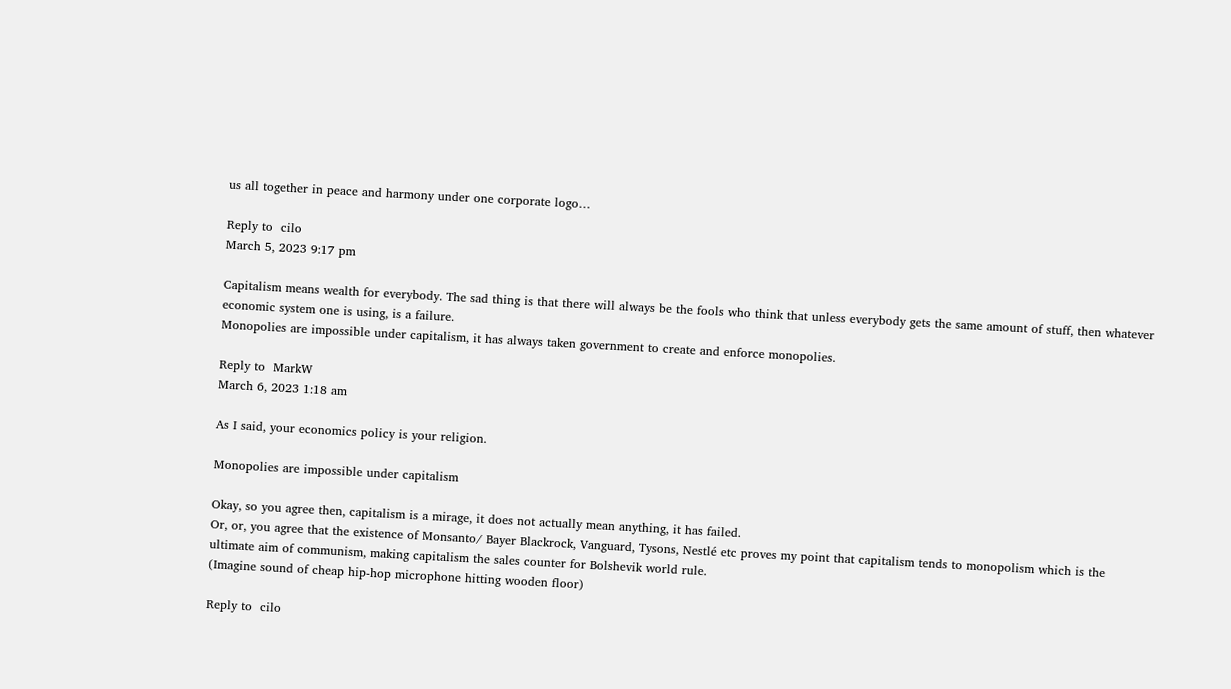us all together in peace and harmony under one corporate logo…

Reply to  cilo
March 5, 2023 9:17 pm

Capitalism means wealth for everybody. The sad thing is that there will always be the fools who think that unless everybody gets the same amount of stuff, then whatever economic system one is using, is a failure.
Monopolies are impossible under capitalism, it has always taken government to create and enforce monopolies.

Reply to  MarkW
March 6, 2023 1:18 am

As I said, your economics policy is your religion.

Monopolies are impossible under capitalism

Okay, so you agree then, capitalism is a mirage, it does not actually mean anything, it has failed.
Or, or, you agree that the existence of Monsanto/ Bayer Blackrock, Vanguard, Tysons, Nestlé etc proves my point that capitalism tends to monopolism which is the ultimate aim of communism, making capitalism the sales counter for Bolshevik world rule.
(Imagine sound of cheap hip-hop microphone hitting wooden floor)

Reply to  cilo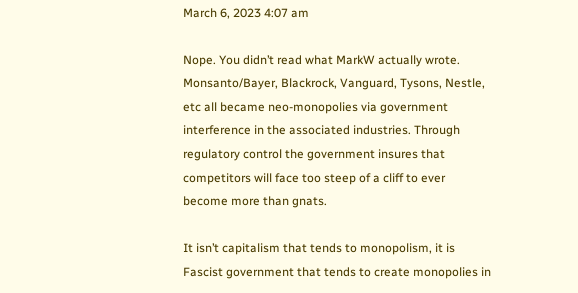March 6, 2023 4:07 am

Nope. You didn’t read what MarkW actually wrote. Monsanto/Bayer, Blackrock, Vanguard, Tysons, Nestle, etc all became neo-monopolies via government interference in the associated industries. Through regulatory control the government insures that competitors will face too steep of a cliff to ever become more than gnats.

It isn’t capitalism that tends to monopolism, it is Fascist government that tends to create monopolies in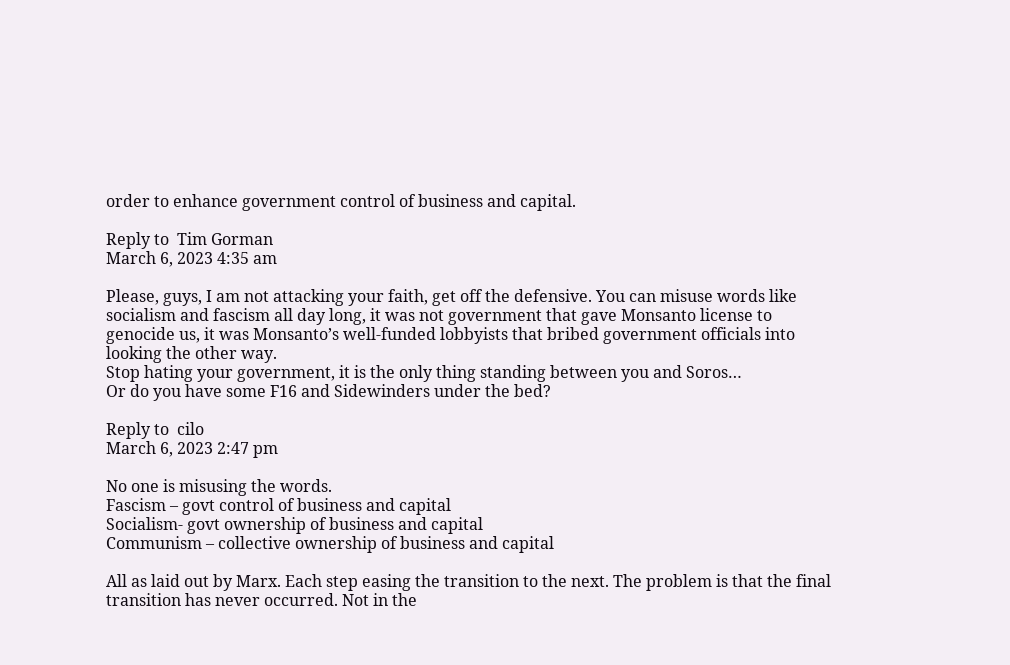order to enhance government control of business and capital.

Reply to  Tim Gorman
March 6, 2023 4:35 am

Please, guys, I am not attacking your faith, get off the defensive. You can misuse words like socialism and fascism all day long, it was not government that gave Monsanto license to genocide us, it was Monsanto’s well-funded lobbyists that bribed government officials into looking the other way.
Stop hating your government, it is the only thing standing between you and Soros…
Or do you have some F16 and Sidewinders under the bed?

Reply to  cilo
March 6, 2023 2:47 pm

No one is misusing the words.
Fascism – govt control of business and capital
Socialism- govt ownership of business and capital
Communism – collective ownership of business and capital

All as laid out by Marx. Each step easing the transition to the next. The problem is that the final transition has never occurred. Not in the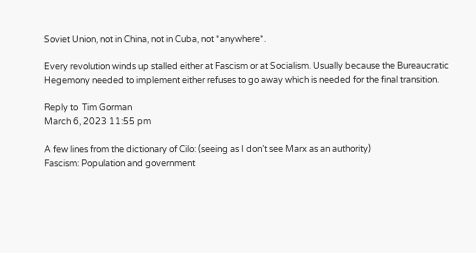Soviet Union, not in China, not in Cuba, not *anywhere*.

Every revolution winds up stalled either at Fascism or at Socialism. Usually because the Bureaucratic Hegemony needed to implement either refuses to go away which is needed for the final transition.

Reply to  Tim Gorman
March 6, 2023 11:55 pm

A few lines from the dictionary of Cilo: (seeing as I don’t see Marx as an authority)
Fascism: Population and government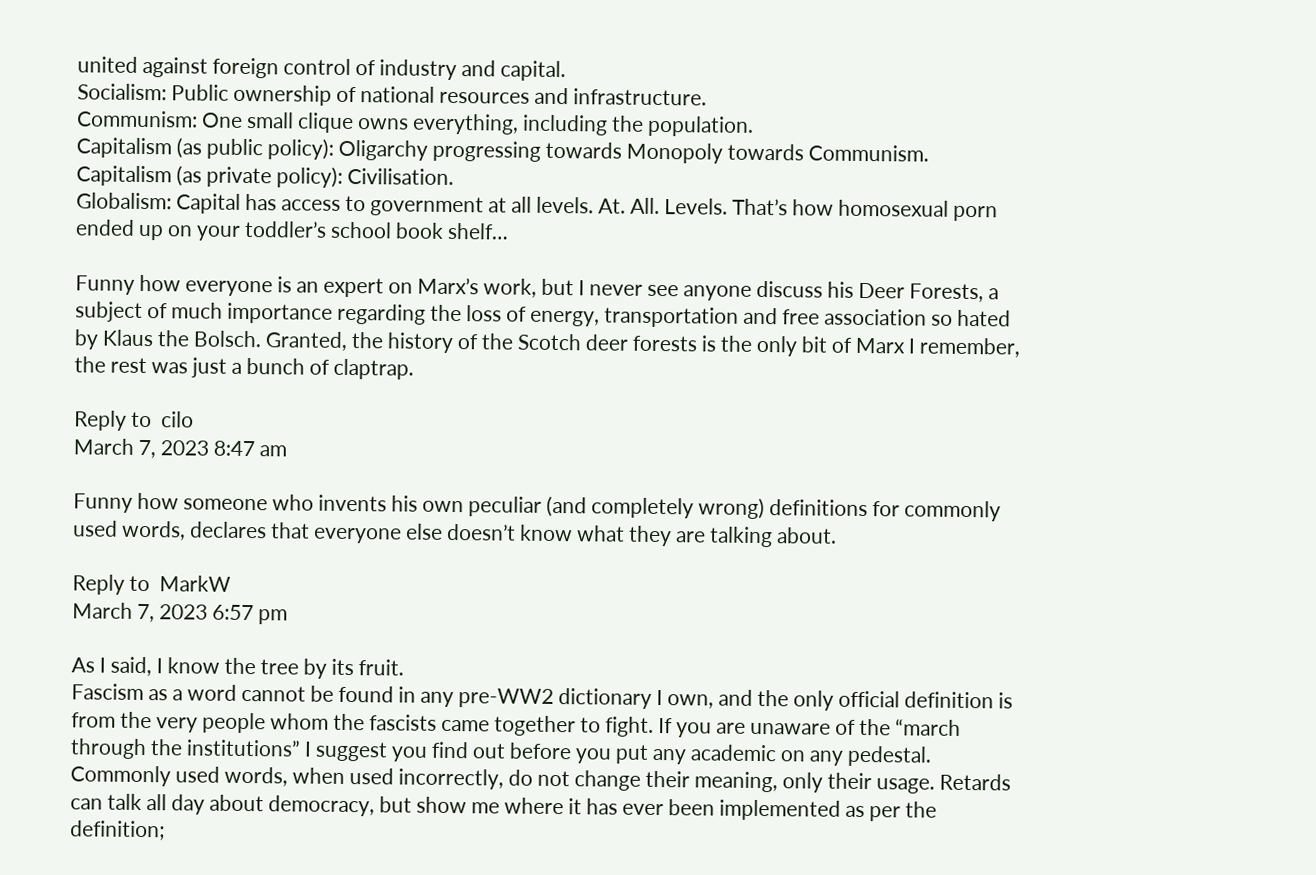united against foreign control of industry and capital.
Socialism: Public ownership of national resources and infrastructure.
Communism: One small clique owns everything, including the population.
Capitalism (as public policy): Oligarchy progressing towards Monopoly towards Communism.
Capitalism (as private policy): Civilisation.
Globalism: Capital has access to government at all levels. At. All. Levels. That’s how homosexual porn ended up on your toddler’s school book shelf…

Funny how everyone is an expert on Marx’s work, but I never see anyone discuss his Deer Forests, a subject of much importance regarding the loss of energy, transportation and free association so hated by Klaus the Bolsch. Granted, the history of the Scotch deer forests is the only bit of Marx I remember, the rest was just a bunch of claptrap.

Reply to  cilo
March 7, 2023 8:47 am

Funny how someone who invents his own peculiar (and completely wrong) definitions for commonly used words, declares that everyone else doesn’t know what they are talking about.

Reply to  MarkW
March 7, 2023 6:57 pm

As I said, I know the tree by its fruit.
Fascism as a word cannot be found in any pre-WW2 dictionary I own, and the only official definition is from the very people whom the fascists came together to fight. If you are unaware of the “march through the institutions” I suggest you find out before you put any academic on any pedestal.
Commonly used words, when used incorrectly, do not change their meaning, only their usage. Retards can talk all day about democracy, but show me where it has ever been implemented as per the definition;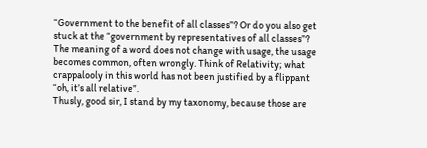“Government to the benefit of all classes”? Or do you also get stuck at the “government by representatives of all classes”? The meaning of a word does not change with usage, the usage becomes common, often wrongly. Think of Relativity; what crappalooly in this world has not been justified by a flippant “oh, it’s all relative”.
Thusly, good sir, I stand by my taxonomy, because those are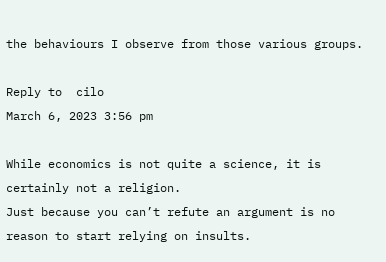the behaviours I observe from those various groups.

Reply to  cilo
March 6, 2023 3:56 pm

While economics is not quite a science, it is certainly not a religion.
Just because you can’t refute an argument is no reason to start relying on insults.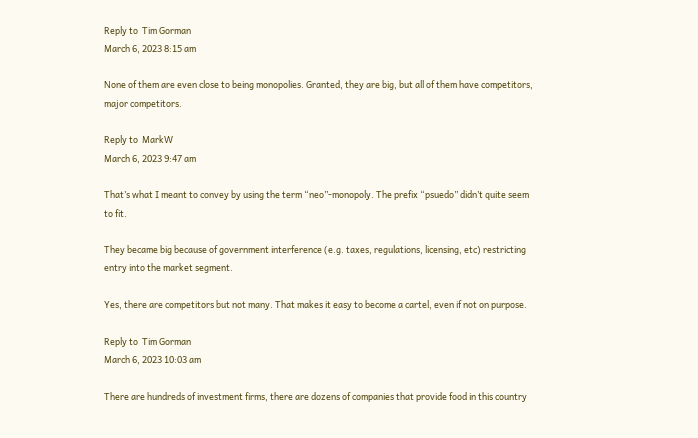Reply to  Tim Gorman
March 6, 2023 8:15 am

None of them are even close to being monopolies. Granted, they are big, but all of them have competitors, major competitors.

Reply to  MarkW
March 6, 2023 9:47 am

That’s what I meant to convey by using the term “neo”-monopoly. The prefix “psuedo” didn’t quite seem to fit.

They became big because of government interference (e.g. taxes, regulations, licensing, etc) restricting entry into the market segment.

Yes, there are competitors but not many. That makes it easy to become a cartel, even if not on purpose.

Reply to  Tim Gorman
March 6, 2023 10:03 am

There are hundreds of investment firms, there are dozens of companies that provide food in this country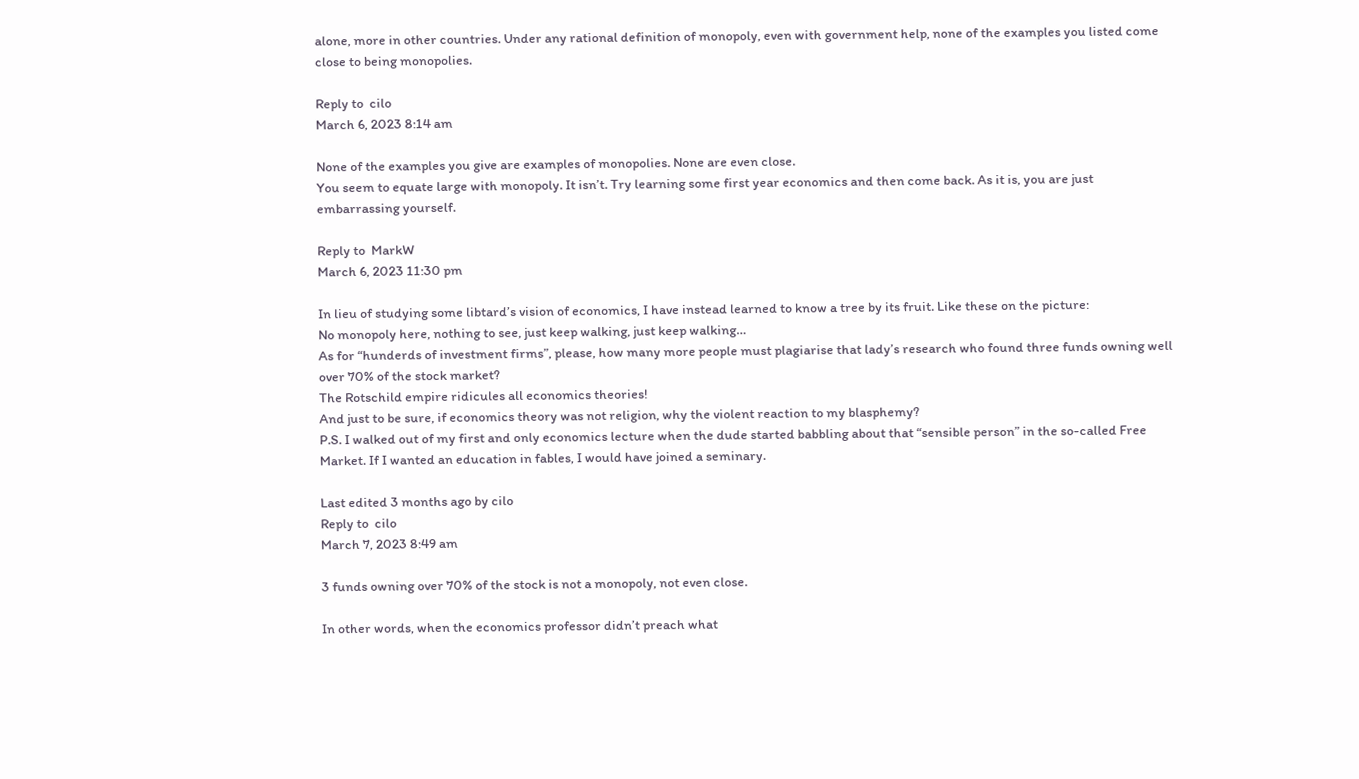alone, more in other countries. Under any rational definition of monopoly, even with government help, none of the examples you listed come close to being monopolies.

Reply to  cilo
March 6, 2023 8:14 am

None of the examples you give are examples of monopolies. None are even close.
You seem to equate large with monopoly. It isn’t. Try learning some first year economics and then come back. As it is, you are just embarrassing yourself.

Reply to  MarkW
March 6, 2023 11:30 pm

In lieu of studying some libtard’s vision of economics, I have instead learned to know a tree by its fruit. Like these on the picture:
No monopoly here, nothing to see, just keep walking, just keep walking…
As for “hunderds of investment firms”, please, how many more people must plagiarise that lady’s research who found three funds owning well over 70% of the stock market?
The Rotschild empire ridicules all economics theories!
And just to be sure, if economics theory was not religion, why the violent reaction to my blasphemy?
P.S. I walked out of my first and only economics lecture when the dude started babbling about that “sensible person” in the so-called Free Market. If I wanted an education in fables, I would have joined a seminary.

Last edited 3 months ago by cilo
Reply to  cilo
March 7, 2023 8:49 am

3 funds owning over 70% of the stock is not a monopoly, not even close.

In other words, when the economics professor didn’t preach what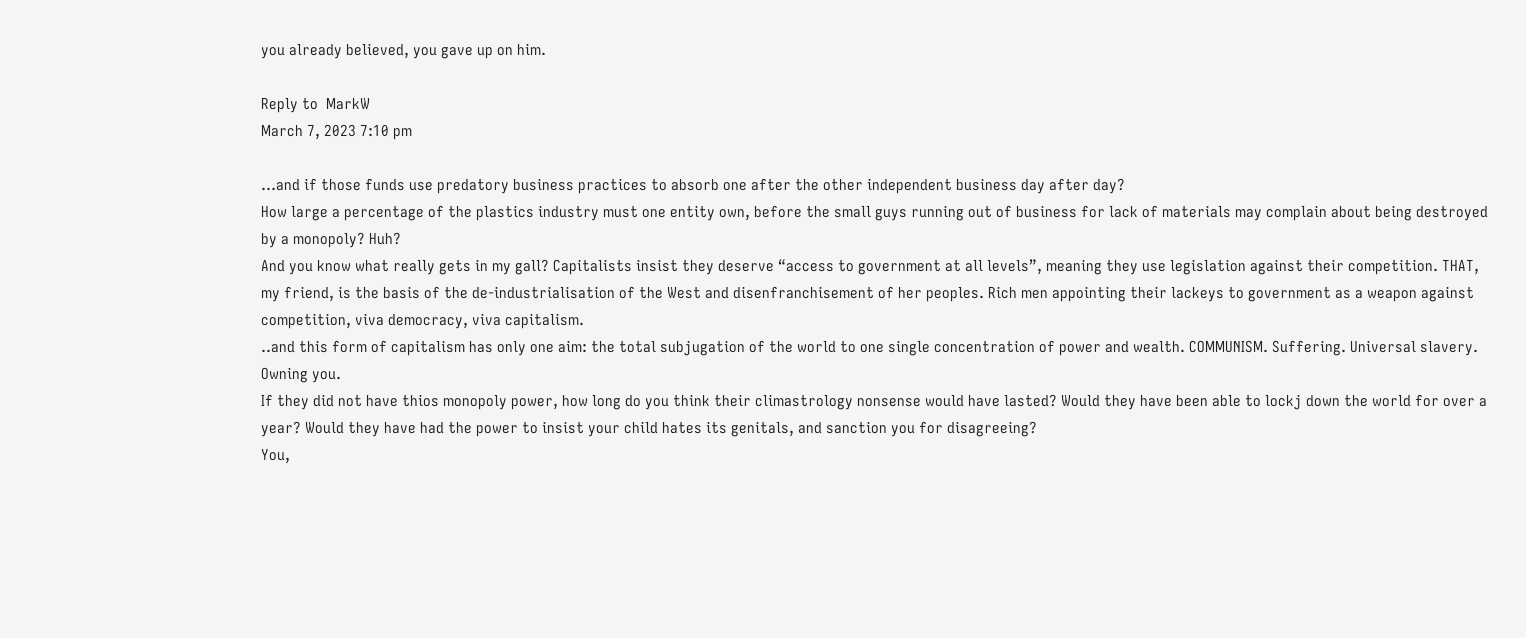you already believed, you gave up on him.

Reply to  MarkW
March 7, 2023 7:10 pm

…and if those funds use predatory business practices to absorb one after the other independent business day after day?
How large a percentage of the plastics industry must one entity own, before the small guys running out of business for lack of materials may complain about being destroyed by a monopoly? Huh?
And you know what really gets in my gall? Capitalists insist they deserve “access to government at all levels”, meaning they use legislation against their competition. THAT, my friend, is the basis of the de-industrialisation of the West and disenfranchisement of her peoples. Rich men appointing their lackeys to government as a weapon against competition, viva democracy, viva capitalism.
..and this form of capitalism has only one aim: the total subjugation of the world to one single concentration of power and wealth. COMMUNISM. Suffering. Universal slavery. Owning you.
If they did not have thios monopoly power, how long do you think their climastrology nonsense would have lasted? Would they have been able to lockj down the world for over a year? Would they have had the power to insist your child hates its genitals, and sanction you for disagreeing?
You,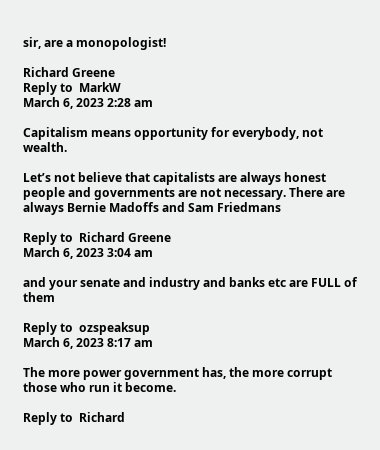sir, are a monopologist!

Richard Greene
Reply to  MarkW
March 6, 2023 2:28 am

Capitalism means opportunity for everybody, not wealth.

Let’s not believe that capitalists are always honest people and governments are not necessary. There are always Bernie Madoffs and Sam Friedmans

Reply to  Richard Greene
March 6, 2023 3:04 am

and your senate and industry and banks etc are FULL of them

Reply to  ozspeaksup
March 6, 2023 8:17 am

The more power government has, the more corrupt those who run it become.

Reply to  Richard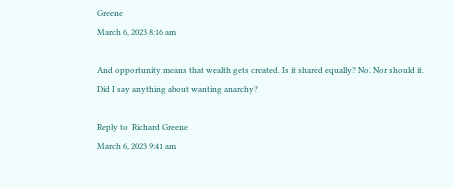Greene
March 6, 2023 8:16 am

And opportunity means that wealth gets created. Is it shared equally? No. Nor should it.
Did I say anything about wanting anarchy?

Reply to  Richard Greene
March 6, 2023 9:41 am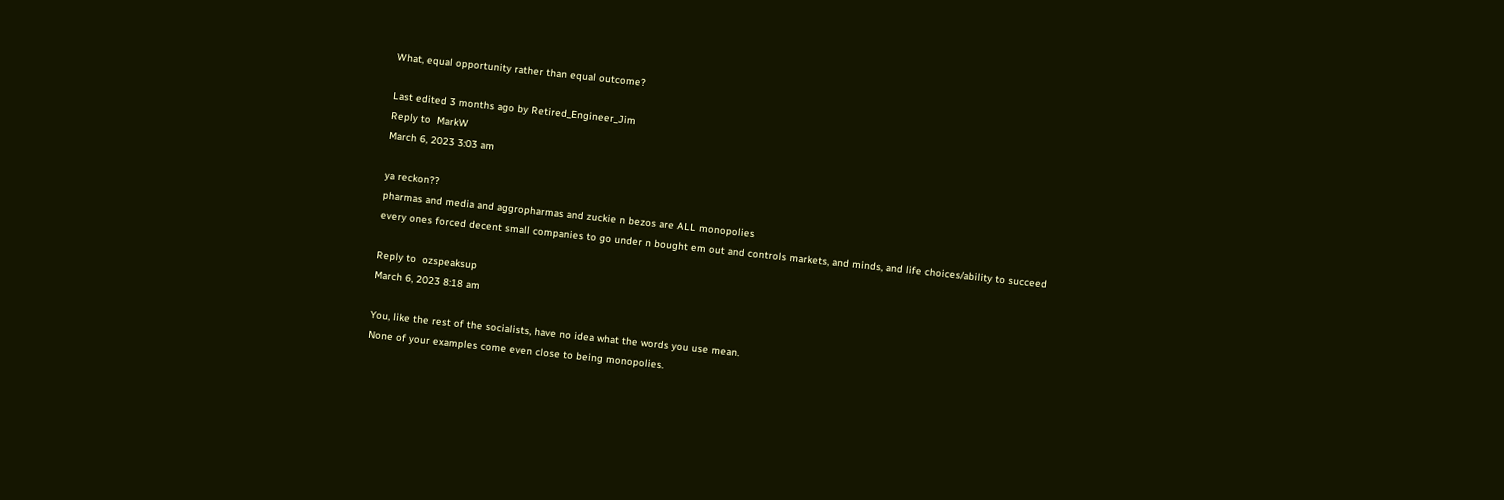What, equal opportunity rather than equal outcome?

Last edited 3 months ago by Retired_Engineer_Jim
Reply to  MarkW
March 6, 2023 3:03 am

ya reckon??
pharmas and media and aggropharmas and zuckie n bezos are ALL monopolies
every ones forced decent small companies to go under n bought em out and controls markets, and minds, and life choices/ability to succeed

Reply to  ozspeaksup
March 6, 2023 8:18 am

You, like the rest of the socialists, have no idea what the words you use mean.
None of your examples come even close to being monopolies.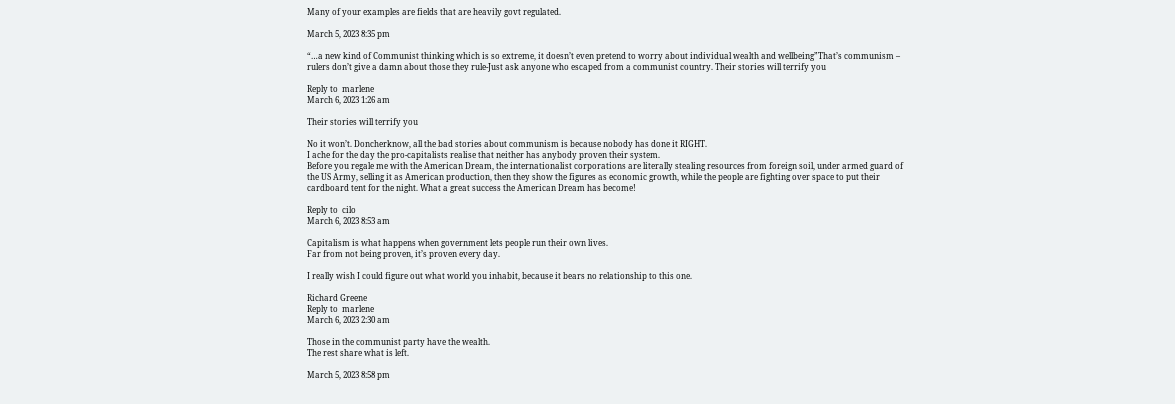Many of your examples are fields that are heavily govt regulated.

March 5, 2023 8:35 pm

“…a new kind of Communist thinking which is so extreme, it doesn’t even pretend to worry about individual wealth and wellbeing”That’s communism – rulers don’t give a damn about those they rule-Just ask anyone who escaped from a communist country. Their stories will terrify you

Reply to  marlene
March 6, 2023 1:26 am

Their stories will terrify you

No it won’t. Doncherknow, all the bad stories about communism is because nobody has done it RIGHT.
I ache for the day the pro-capitalists realise that neither has anybody proven their system.
Before you regale me with the American Dream, the internationalist corporations are literally stealing resources from foreign soil, under armed guard of the US Army, selling it as American production, then they show the figures as economic growth, while the people are fighting over space to put their cardboard tent for the night. What a great success the American Dream has become!

Reply to  cilo
March 6, 2023 8:53 am

Capitalism is what happens when government lets people run their own lives.
Far from not being proven, it’s proven every day.

I really wish I could figure out what world you inhabit, because it bears no relationship to this one.

Richard Greene
Reply to  marlene
March 6, 2023 2:30 am

Those in the communist party have the wealth.
The rest share what is left.

March 5, 2023 8:58 pm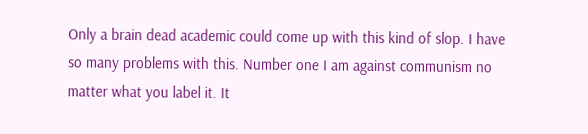Only a brain dead academic could come up with this kind of slop. I have so many problems with this. Number one I am against communism no matter what you label it. It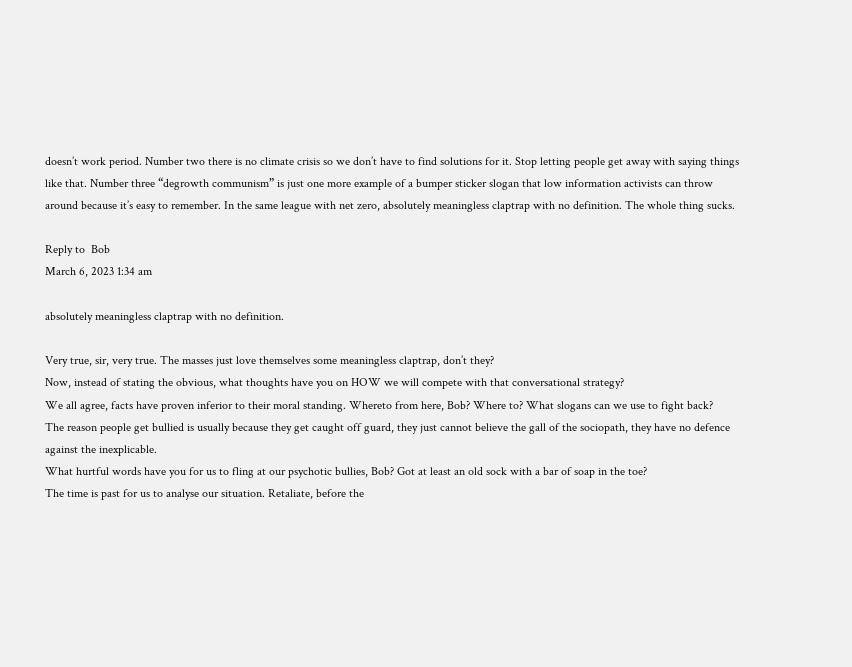doesn’t work period. Number two there is no climate crisis so we don’t have to find solutions for it. Stop letting people get away with saying things like that. Number three “degrowth communism” is just one more example of a bumper sticker slogan that low information activists can throw around because it’s easy to remember. In the same league with net zero, absolutely meaningless claptrap with no definition. The whole thing sucks.

Reply to  Bob
March 6, 2023 1:34 am

absolutely meaningless claptrap with no definition.

Very true, sir, very true. The masses just love themselves some meaningless claptrap, don’t they?
Now, instead of stating the obvious, what thoughts have you on HOW we will compete with that conversational strategy?
We all agree, facts have proven inferior to their moral standing. Whereto from here, Bob? Where to? What slogans can we use to fight back?
The reason people get bullied is usually because they get caught off guard, they just cannot believe the gall of the sociopath, they have no defence against the inexplicable.
What hurtful words have you for us to fling at our psychotic bullies, Bob? Got at least an old sock with a bar of soap in the toe?
The time is past for us to analyse our situation. Retaliate, before the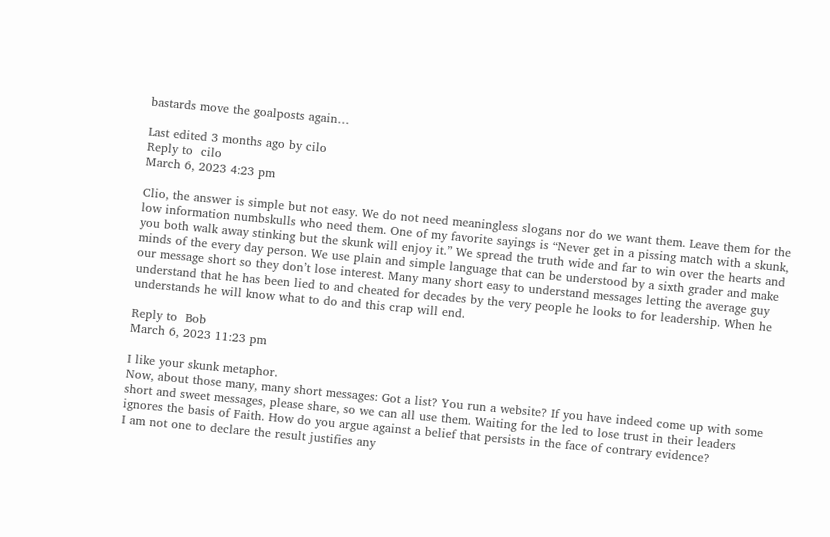bastards move the goalposts again…

Last edited 3 months ago by cilo
Reply to  cilo
March 6, 2023 4:23 pm

Clio, the answer is simple but not easy. We do not need meaningless slogans nor do we want them. Leave them for the low information numbskulls who need them. One of my favorite sayings is “Never get in a pissing match with a skunk, you both walk away stinking but the skunk will enjoy it.” We spread the truth wide and far to win over the hearts and minds of the every day person. We use plain and simple language that can be understood by a sixth grader and make our message short so they don’t lose interest. Many many short easy to understand messages letting the average guy understand that he has been lied to and cheated for decades by the very people he looks to for leadership. When he understands he will know what to do and this crap will end.

Reply to  Bob
March 6, 2023 11:23 pm

I like your skunk metaphor.
Now, about those many, many short messages: Got a list? You run a website? If you have indeed come up with some short and sweet messages, please share, so we can all use them. Waiting for the led to lose trust in their leaders ignores the basis of Faith. How do you argue against a belief that persists in the face of contrary evidence?
I am not one to declare the result justifies any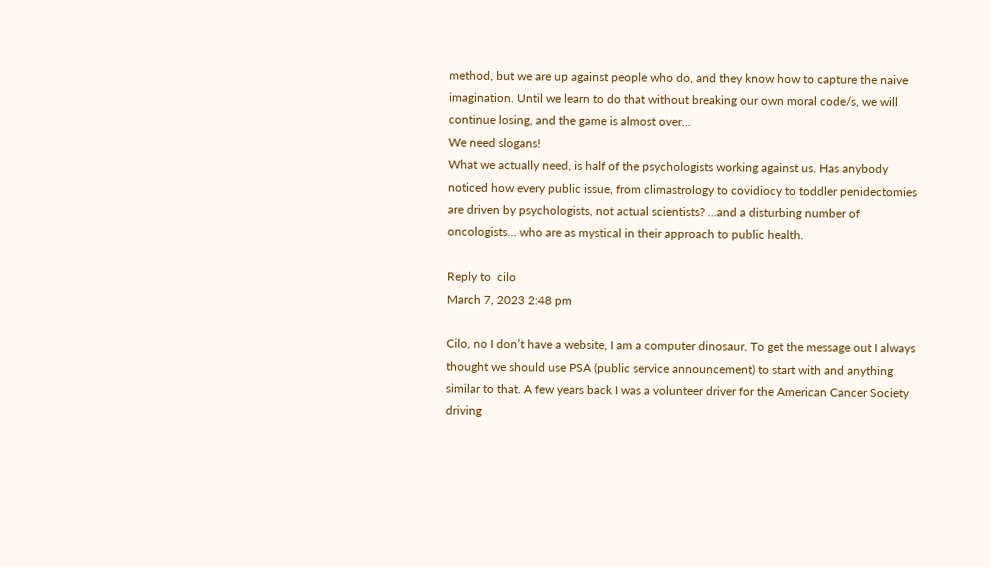method, but we are up against people who do, and they know how to capture the naive imagination. Until we learn to do that without breaking our own moral code/s, we will continue losing, and the game is almost over…
We need slogans!
What we actually need, is half of the psychologists working against us. Has anybody noticed how every public issue, from climastrology to covidiocy to toddler penidectomies are driven by psychologists, not actual scientists? …and a disturbing number of oncologists… who are as mystical in their approach to public health.

Reply to  cilo
March 7, 2023 2:48 pm

Cilo, no I don’t have a website, I am a computer dinosaur. To get the message out I always thought we should use PSA (public service announcement) to start with and anything similar to that. A few years back I was a volunteer driver for the American Cancer Society driving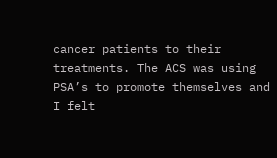cancer patients to their treatments. The ACS was using PSA’s to promote themselves and I felt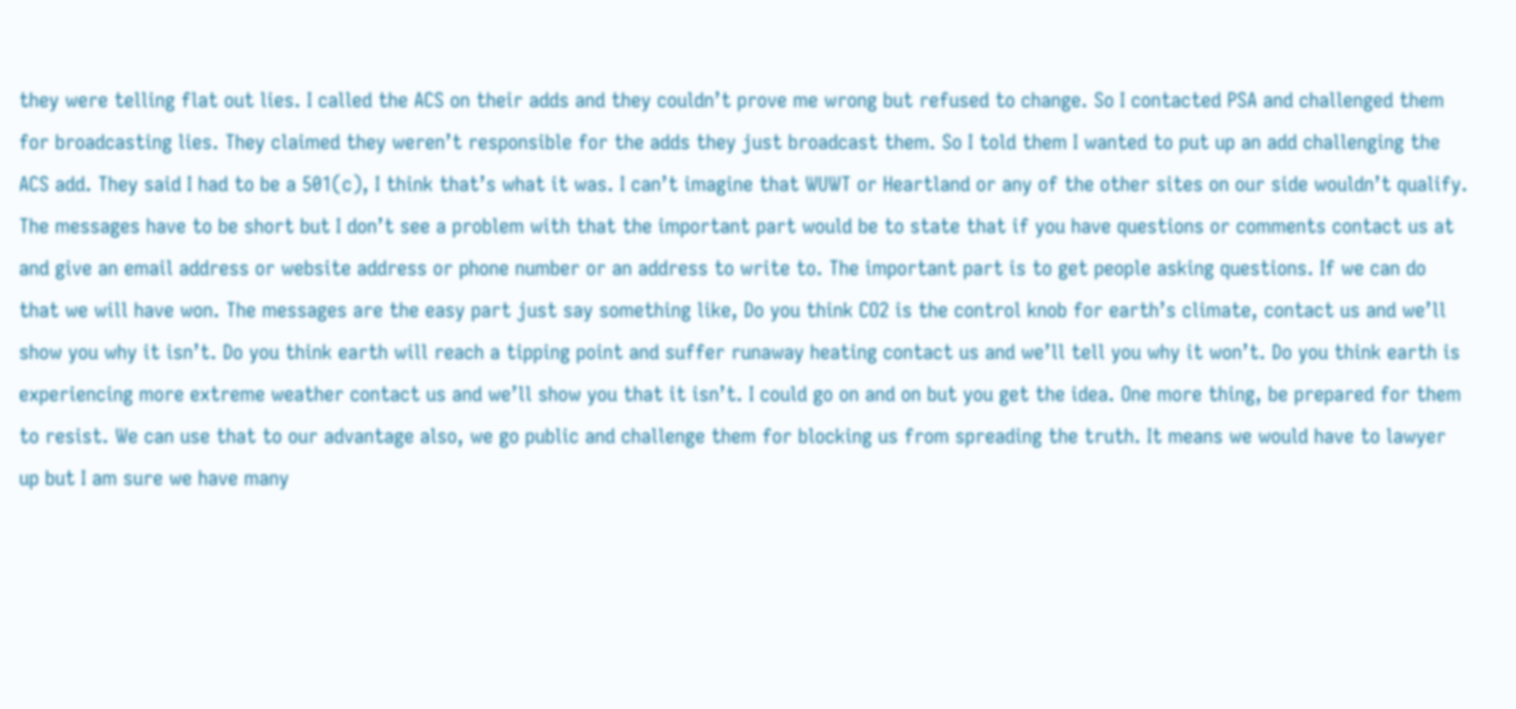they were telling flat out lies. I called the ACS on their adds and they couldn’t prove me wrong but refused to change. So I contacted PSA and challenged them for broadcasting lies. They claimed they weren’t responsible for the adds they just broadcast them. So I told them I wanted to put up an add challenging the ACS add. They said I had to be a 501(c), I think that’s what it was. I can’t imagine that WUWT or Heartland or any of the other sites on our side wouldn’t qualify. The messages have to be short but I don’t see a problem with that the important part would be to state that if you have questions or comments contact us at and give an email address or website address or phone number or an address to write to. The important part is to get people asking questions. If we can do that we will have won. The messages are the easy part just say something like, Do you think CO2 is the control knob for earth’s climate, contact us and we’ll show you why it isn’t. Do you think earth will reach a tipping point and suffer runaway heating contact us and we’ll tell you why it won’t. Do you think earth is experiencing more extreme weather contact us and we’ll show you that it isn’t. I could go on and on but you get the idea. One more thing, be prepared for them to resist. We can use that to our advantage also, we go public and challenge them for blocking us from spreading the truth. It means we would have to lawyer up but I am sure we have many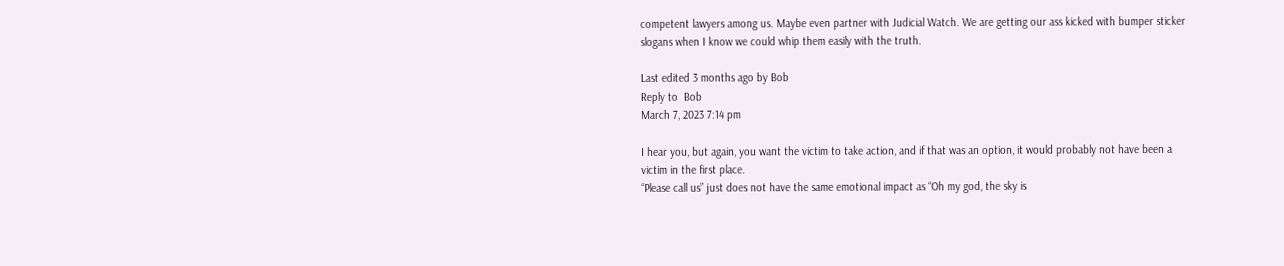competent lawyers among us. Maybe even partner with Judicial Watch. We are getting our ass kicked with bumper sticker slogans when I know we could whip them easily with the truth.

Last edited 3 months ago by Bob
Reply to  Bob
March 7, 2023 7:14 pm

I hear you, but again, you want the victim to take action, and if that was an option, it would probably not have been a victim in the first place.
“Please call us” just does not have the same emotional impact as “Oh my god, the sky is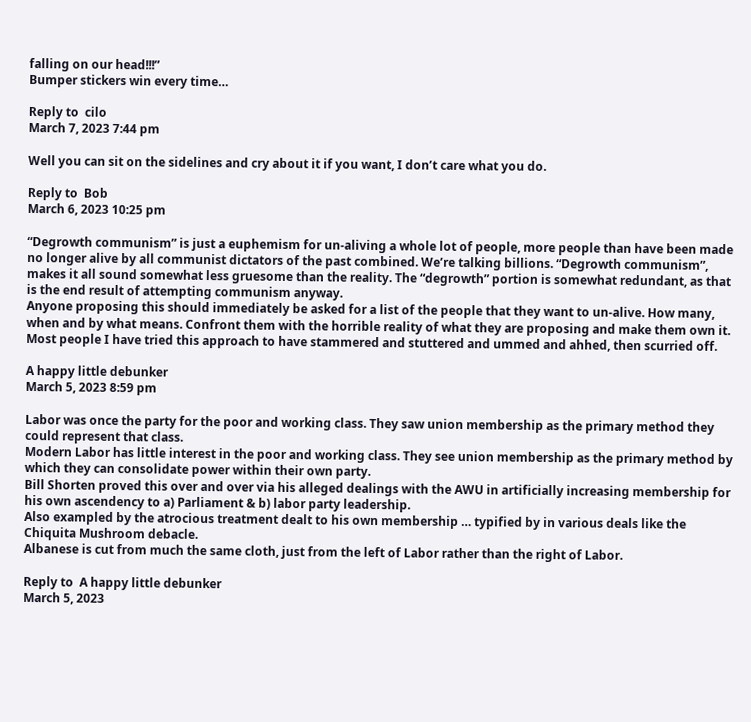falling on our head!!!”
Bumper stickers win every time…

Reply to  cilo
March 7, 2023 7:44 pm

Well you can sit on the sidelines and cry about it if you want, I don’t care what you do.

Reply to  Bob
March 6, 2023 10:25 pm

“Degrowth communism” is just a euphemism for un-aliving a whole lot of people, more people than have been made no longer alive by all communist dictators of the past combined. We’re talking billions. “Degrowth communism”, makes it all sound somewhat less gruesome than the reality. The “degrowth” portion is somewhat redundant, as that is the end result of attempting communism anyway.
Anyone proposing this should immediately be asked for a list of the people that they want to un-alive. How many, when and by what means. Confront them with the horrible reality of what they are proposing and make them own it. Most people I have tried this approach to have stammered and stuttered and ummed and ahhed, then scurried off.

A happy little debunker
March 5, 2023 8:59 pm

Labor was once the party for the poor and working class. They saw union membership as the primary method they could represent that class.
Modern Labor has little interest in the poor and working class. They see union membership as the primary method by which they can consolidate power within their own party.
Bill Shorten proved this over and over via his alleged dealings with the AWU in artificially increasing membership for his own ascendency to a) Parliament & b) labor party leadership.
Also exampled by the atrocious treatment dealt to his own membership … typified by in various deals like the Chiquita Mushroom debacle.
Albanese is cut from much the same cloth, just from the left of Labor rather than the right of Labor.

Reply to  A happy little debunker
March 5, 2023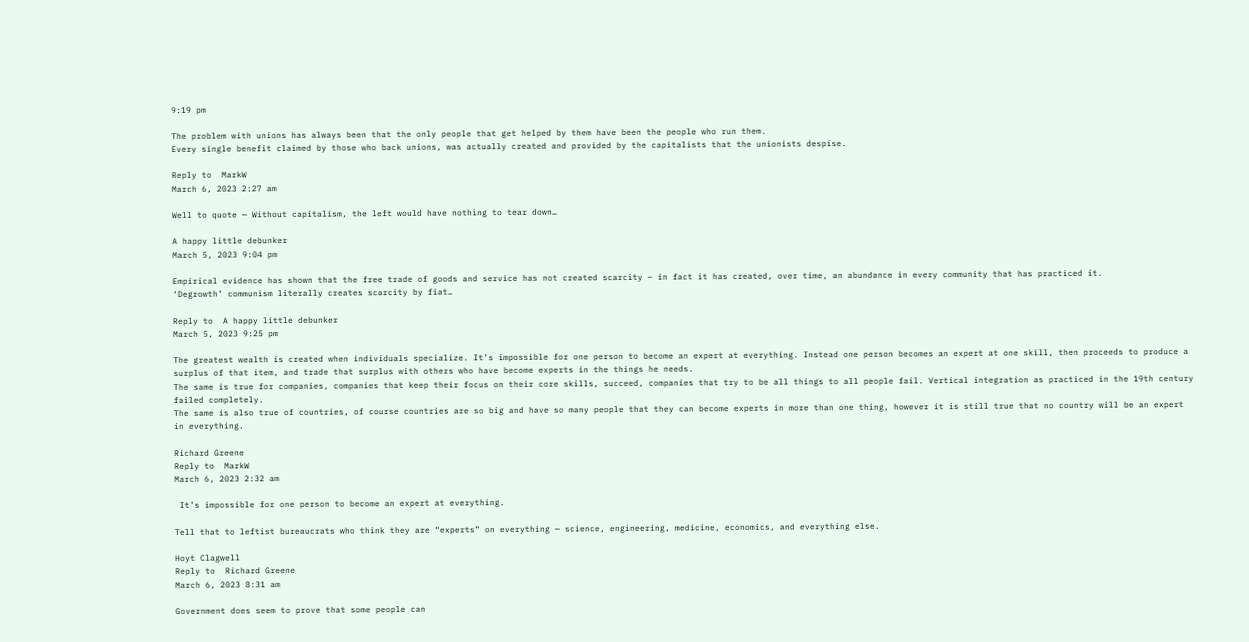9:19 pm

The problem with unions has always been that the only people that get helped by them have been the people who run them.
Every single benefit claimed by those who back unions, was actually created and provided by the capitalists that the unionists despise.

Reply to  MarkW
March 6, 2023 2:27 am

Well to quote — Without capitalism, the left would have nothing to tear down…

A happy little debunker
March 5, 2023 9:04 pm

Empirical evidence has shown that the free trade of goods and service has not created scarcity – in fact it has created, over time, an abundance in every community that has practiced it.
‘Degrowth’ communism literally creates scarcity by fiat…

Reply to  A happy little debunker
March 5, 2023 9:25 pm

The greatest wealth is created when individuals specialize. It’s impossible for one person to become an expert at everything. Instead one person becomes an expert at one skill, then proceeds to produce a surplus of that item, and trade that surplus with others who have become experts in the things he needs.
The same is true for companies, companies that keep their focus on their core skills, succeed, companies that try to be all things to all people fail. Vertical integration as practiced in the 19th century failed completely.
The same is also true of countries, of course countries are so big and have so many people that they can become experts in more than one thing, however it is still true that no country will be an expert in everything.

Richard Greene
Reply to  MarkW
March 6, 2023 2:32 am

 It’s impossible for one person to become an expert at everything.

Tell that to leftist bureaucrats who think they are “experts” on everything — science, engineering, medicine, economics, and everything else.

Hoyt Clagwell
Reply to  Richard Greene
March 6, 2023 8:31 am

Government does seem to prove that some people can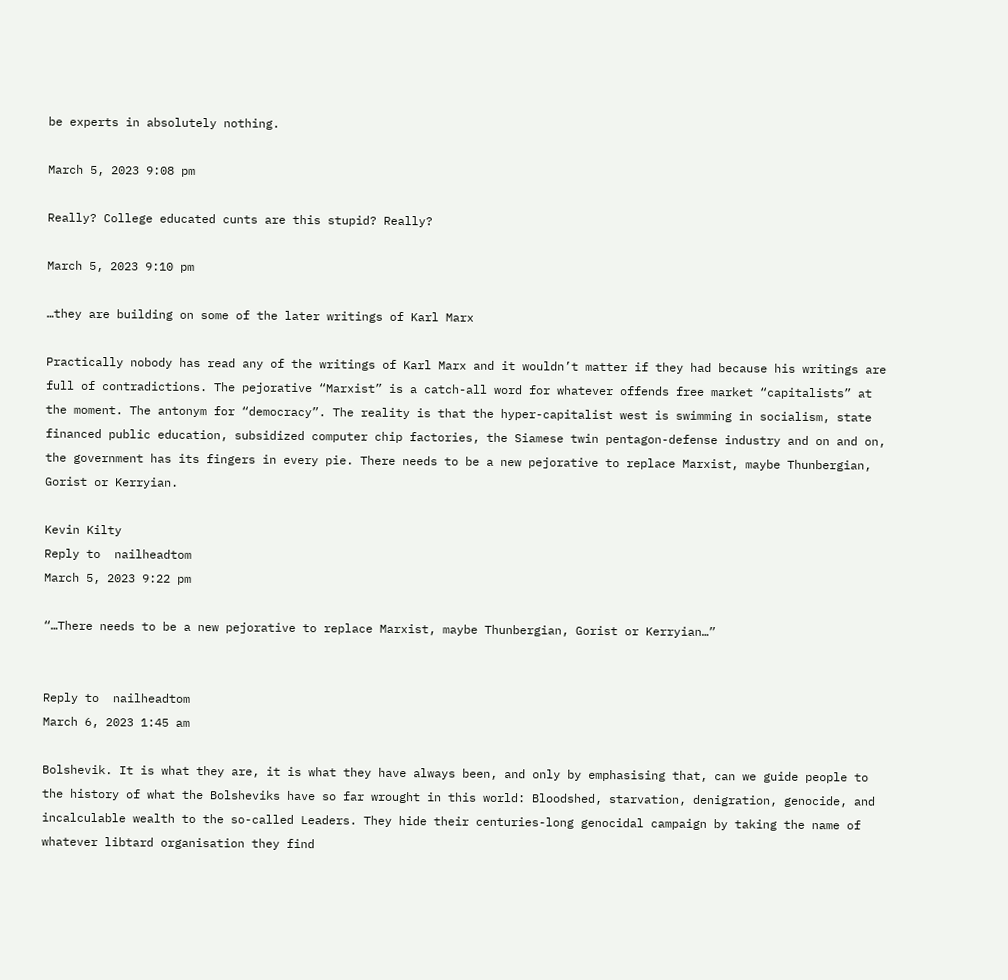be experts in absolutely nothing.

March 5, 2023 9:08 pm

Really? College educated cunts are this stupid? Really?

March 5, 2023 9:10 pm

…they are building on some of the later writings of Karl Marx

Practically nobody has read any of the writings of Karl Marx and it wouldn’t matter if they had because his writings are full of contradictions. The pejorative “Marxist” is a catch-all word for whatever offends free market “capitalists” at the moment. The antonym for “democracy”. The reality is that the hyper-capitalist west is swimming in socialism, state financed public education, subsidized computer chip factories, the Siamese twin pentagon-defense industry and on and on, the government has its fingers in every pie. There needs to be a new pejorative to replace Marxist, maybe Thunbergian, Gorist or Kerryian.

Kevin Kilty
Reply to  nailheadtom
March 5, 2023 9:22 pm

“…There needs to be a new pejorative to replace Marxist, maybe Thunbergian, Gorist or Kerryian…”


Reply to  nailheadtom
March 6, 2023 1:45 am

Bolshevik. It is what they are, it is what they have always been, and only by emphasising that, can we guide people to the history of what the Bolsheviks have so far wrought in this world: Bloodshed, starvation, denigration, genocide, and incalculable wealth to the so-called Leaders. They hide their centuries-long genocidal campaign by taking the name of whatever libtard organisation they find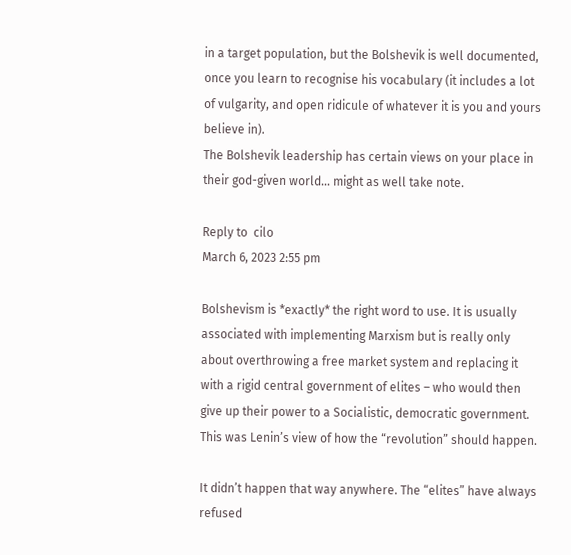in a target population, but the Bolshevik is well documented, once you learn to recognise his vocabulary (it includes a lot of vulgarity, and open ridicule of whatever it is you and yours believe in).
The Bolshevik leadership has certain views on your place in their god-given world… might as well take note.

Reply to  cilo
March 6, 2023 2:55 pm

Bolshevism is *exactly* the right word to use. It is usually associated with implementing Marxism but is really only about overthrowing a free market system and replacing it with a rigid central government of elites – who would then give up their power to a Socialistic, democratic government. This was Lenin’s view of how the “revolution” should happen.

It didn’t happen that way anywhere. The “elites” have always refused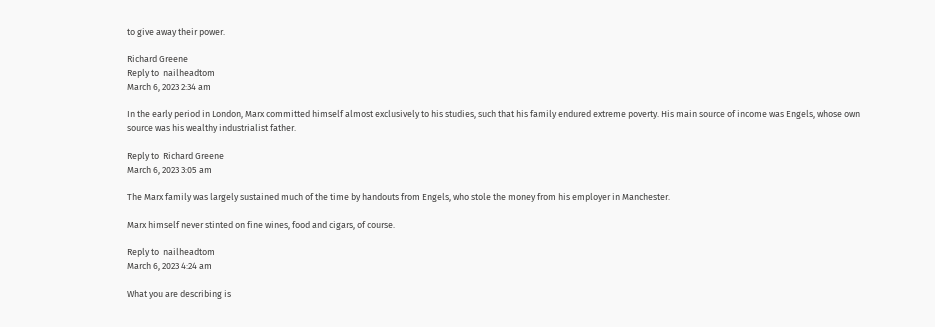to give away their power.

Richard Greene
Reply to  nailheadtom
March 6, 2023 2:34 am

In the early period in London, Marx committed himself almost exclusively to his studies, such that his family endured extreme poverty. His main source of income was Engels, whose own source was his wealthy industrialist father.

Reply to  Richard Greene
March 6, 2023 3:05 am

The Marx family was largely sustained much of the time by handouts from Engels, who stole the money from his employer in Manchester.

Marx himself never stinted on fine wines, food and cigars, of course.

Reply to  nailheadtom
March 6, 2023 4:24 am

What you are describing is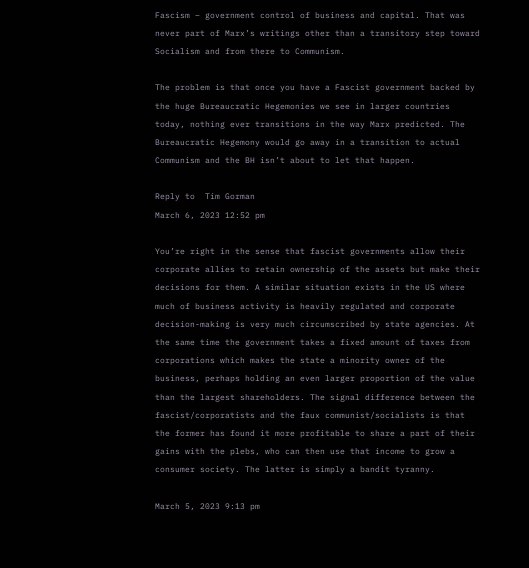Fascism – government control of business and capital. That was never part of Marx’s writings other than a transitory step toward Socialism and from there to Communism.

The problem is that once you have a Fascist government backed by the huge Bureaucratic Hegemonies we see in larger countries today, nothing ever transitions in the way Marx predicted. The Bureaucratic Hegemony would go away in a transition to actual Communism and the BH isn’t about to let that happen.

Reply to  Tim Gorman
March 6, 2023 12:52 pm

You’re right in the sense that fascist governments allow their corporate allies to retain ownership of the assets but make their decisions for them. A similar situation exists in the US where much of business activity is heavily regulated and corporate decision-making is very much circumscribed by state agencies. At the same time the government takes a fixed amount of taxes from corporations which makes the state a minority owner of the business, perhaps holding an even larger proportion of the value than the largest shareholders. The signal difference between the fascist/corporatists and the faux communist/socialists is that the former has found it more profitable to share a part of their gains with the plebs, who can then use that income to grow a consumer society. The latter is simply a bandit tyranny.

March 5, 2023 9:13 pm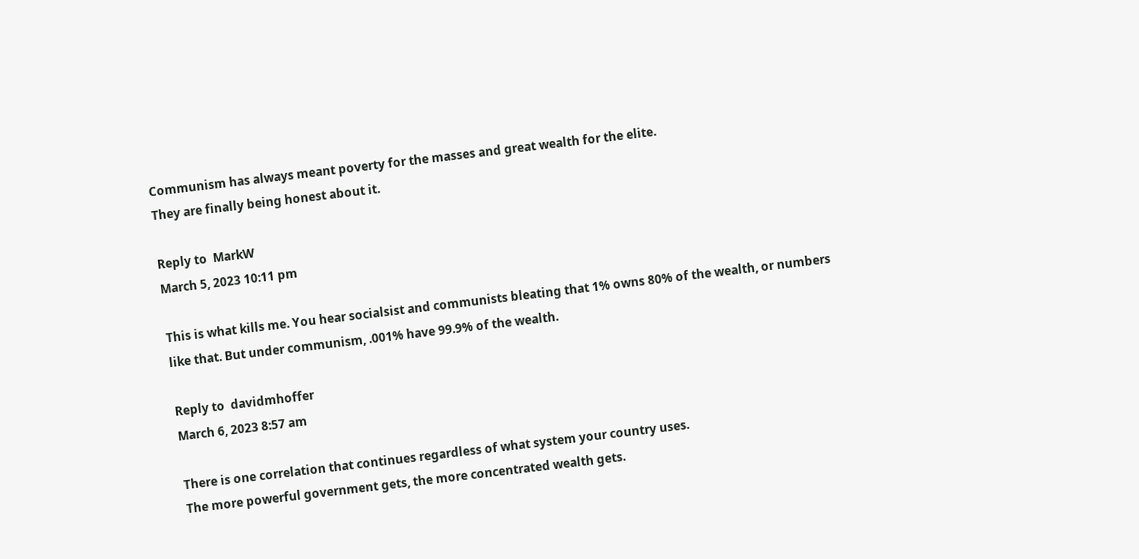Communism has always meant poverty for the masses and great wealth for the elite.
They are finally being honest about it.

Reply to  MarkW
March 5, 2023 10:11 pm

This is what kills me. You hear socialsist and communists bleating that 1% owns 80% of the wealth, or numbers like that. But under communism, .001% have 99.9% of the wealth.

Reply to  davidmhoffer
March 6, 2023 8:57 am

There is one correlation that continues regardless of what system your country uses.
The more powerful government gets, the more concentrated wealth gets.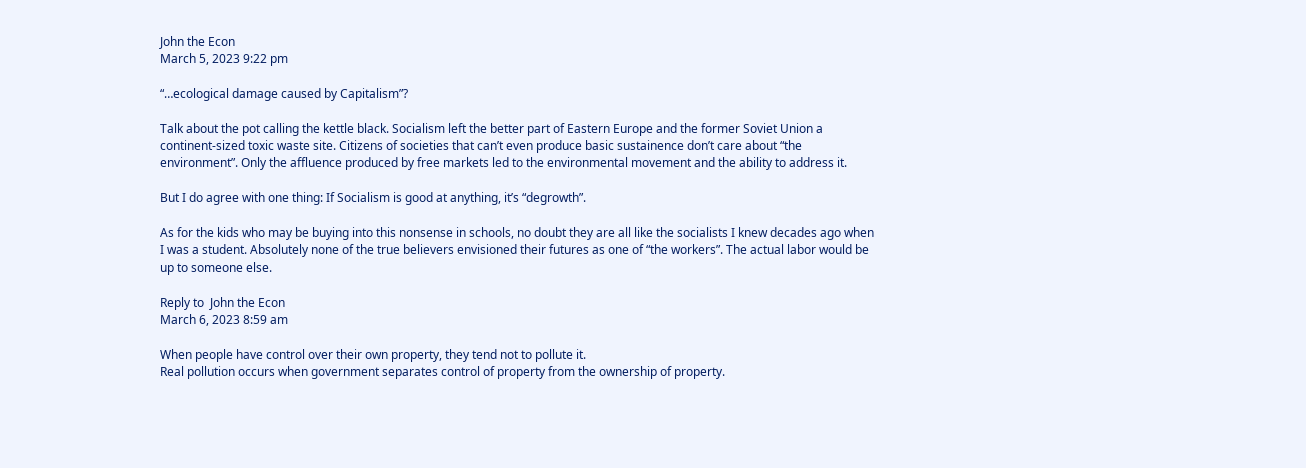John the Econ
March 5, 2023 9:22 pm

“…ecological damage caused by Capitalism”?

Talk about the pot calling the kettle black. Socialism left the better part of Eastern Europe and the former Soviet Union a continent-sized toxic waste site. Citizens of societies that can’t even produce basic sustainence don’t care about “the environment”. Only the affluence produced by free markets led to the environmental movement and the ability to address it.

But I do agree with one thing: If Socialism is good at anything, it’s “degrowth”.

As for the kids who may be buying into this nonsense in schools, no doubt they are all like the socialists I knew decades ago when I was a student. Absolutely none of the true believers envisioned their futures as one of “the workers”. The actual labor would be up to someone else.

Reply to  John the Econ
March 6, 2023 8:59 am

When people have control over their own property, they tend not to pollute it.
Real pollution occurs when government separates control of property from the ownership of property.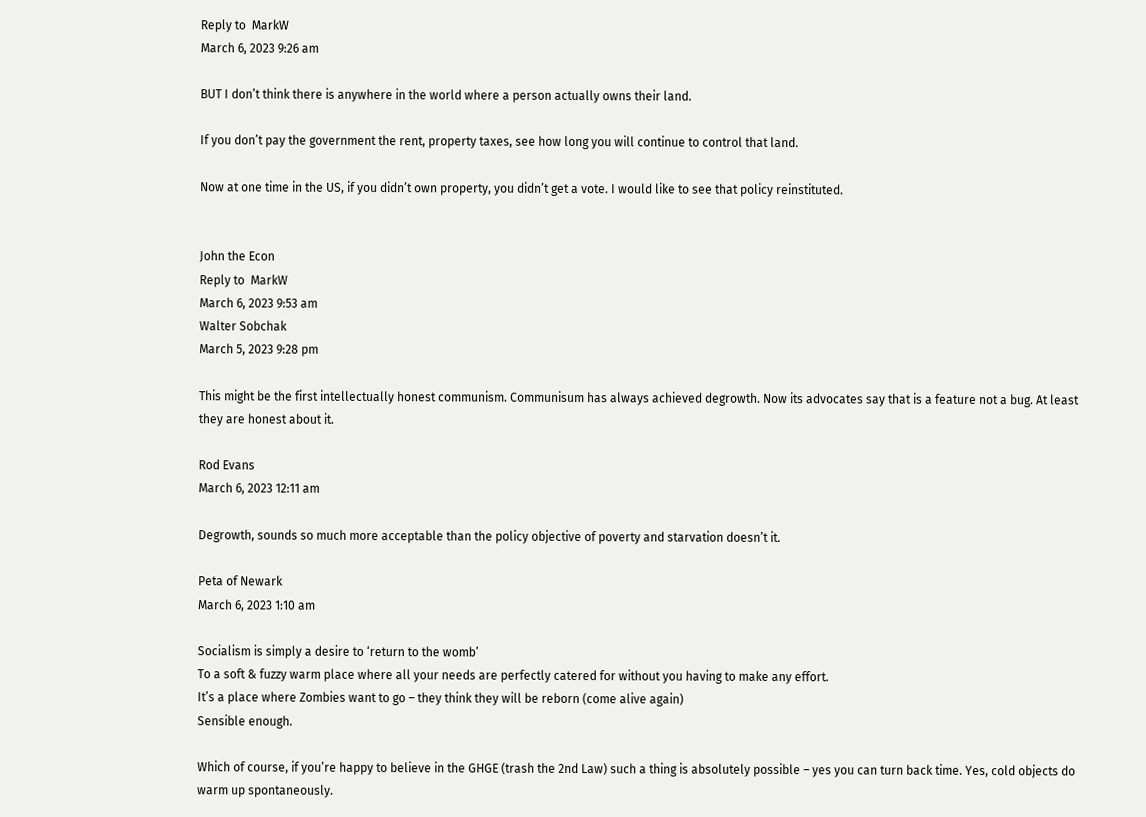Reply to  MarkW
March 6, 2023 9:26 am

BUT I don’t think there is anywhere in the world where a person actually owns their land.

If you don’t pay the government the rent, property taxes, see how long you will continue to control that land.

Now at one time in the US, if you didn’t own property, you didn’t get a vote. I would like to see that policy reinstituted.


John the Econ
Reply to  MarkW
March 6, 2023 9:53 am
Walter Sobchak
March 5, 2023 9:28 pm

This might be the first intellectually honest communism. Communisum has always achieved degrowth. Now its advocates say that is a feature not a bug. At least they are honest about it.

Rod Evans
March 6, 2023 12:11 am

Degrowth, sounds so much more acceptable than the policy objective of poverty and starvation doesn’t it.

Peta of Newark
March 6, 2023 1:10 am

Socialism is simply a desire to ‘return to the womb’
To a soft & fuzzy warm place where all your needs are perfectly catered for without you having to make any effort.
It’s a place where Zombies want to go – they think they will be reborn (come alive again)
Sensible enough.

Which of course, if you’re happy to believe in the GHGE (trash the 2nd Law) such a thing is absolutely possible – yes you can turn back time. Yes, cold objects do warm up spontaneously.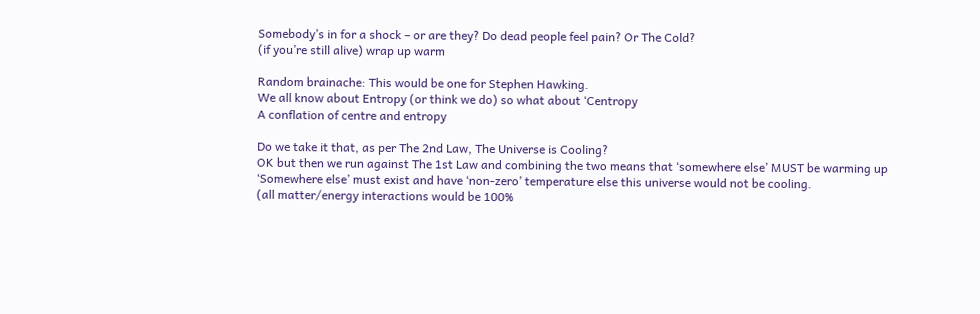Somebody’s in for a shock – or are they? Do dead people feel pain? Or The Cold?
(if you’re still alive) wrap up warm

Random brainache: This would be one for Stephen Hawking.
We all know about Entropy (or think we do) so what about ‘Centropy
A conflation of centre and entropy

Do we take it that, as per The 2nd Law, The Universe is Cooling?
OK but then we run against The 1st Law and combining the two means that ‘somewhere else’ MUST be warming up
‘Somewhere else’ must exist and have ‘non-zero’ temperature else this universe would not be cooling.
(all matter/energy interactions would be 100%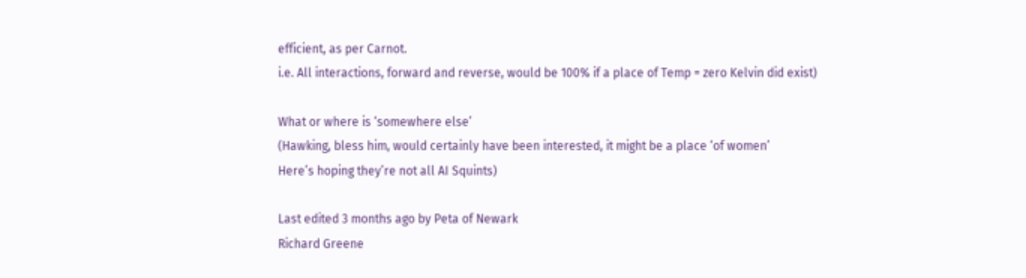efficient, as per Carnot.
i.e. All interactions, forward and reverse, would be 100% if a place of Temp = zero Kelvin did exist)

What or where is ‘somewhere else’
(Hawking, bless him, would certainly have been interested, it might be a place ‘of women’
Here’s hoping they’re not all AI Squints)

Last edited 3 months ago by Peta of Newark
Richard Greene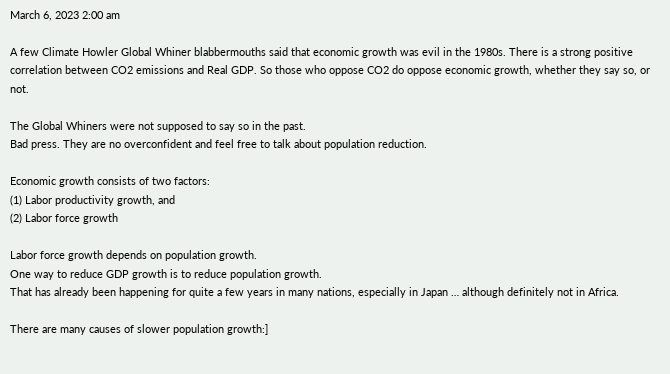March 6, 2023 2:00 am

A few Climate Howler Global Whiner blabbermouths said that economic growth was evil in the 1980s. There is a strong positive correlation between CO2 emissions and Real GDP. So those who oppose CO2 do oppose economic growth, whether they say so, or not.

The Global Whiners were not supposed to say so in the past.
Bad press. They are no overconfident and feel free to talk about population reduction.

Economic growth consists of two factors:
(1) Labor productivity growth, and
(2) Labor force growth

Labor force growth depends on population growth.
One way to reduce GDP growth is to reduce population growth.
That has already been happening for quite a few years in many nations, especially in Japan … although definitely not in Africa.

There are many causes of slower population growth:]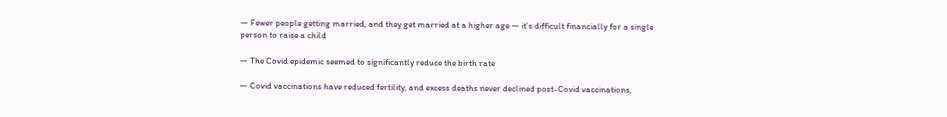— Fewer people getting married, and they get married at a higher age — it’s difficult financially for a single person to raise a child

— The Covid epidemic seemed to significantly reduce the birth rate

— Covid vaccinations have reduced fertility, and excess deaths never declined post-Covid vaccinations,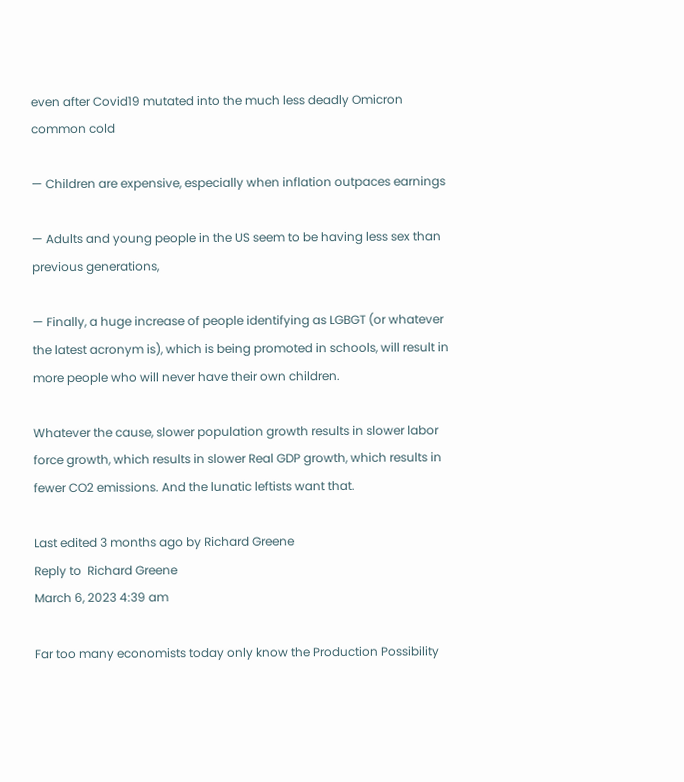even after Covid19 mutated into the much less deadly Omicron common cold

— Children are expensive, especially when inflation outpaces earnings

— Adults and young people in the US seem to be having less sex than previous generations,

— Finally, a huge increase of people identifying as LGBGT (or whatever the latest acronym is), which is being promoted in schools, will result in more people who will never have their own children.

Whatever the cause, slower population growth results in slower labor force growth, which results in slower Real GDP growth, which results in fewer CO2 emissions. And the lunatic leftists want that.

Last edited 3 months ago by Richard Greene
Reply to  Richard Greene
March 6, 2023 4:39 am

Far too many economists today only know the Production Possibility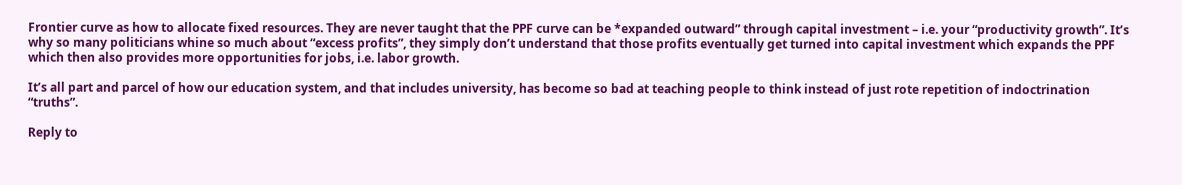Frontier curve as how to allocate fixed resources. They are never taught that the PPF curve can be *expanded outward” through capital investment – i.e. your “productivity growth”. It’s why so many politicians whine so much about “excess profits”, they simply don’t understand that those profits eventually get turned into capital investment which expands the PPF which then also provides more opportunities for jobs, i.e. labor growth.

It’s all part and parcel of how our education system, and that includes university, has become so bad at teaching people to think instead of just rote repetition of indoctrination “truths”.

Reply to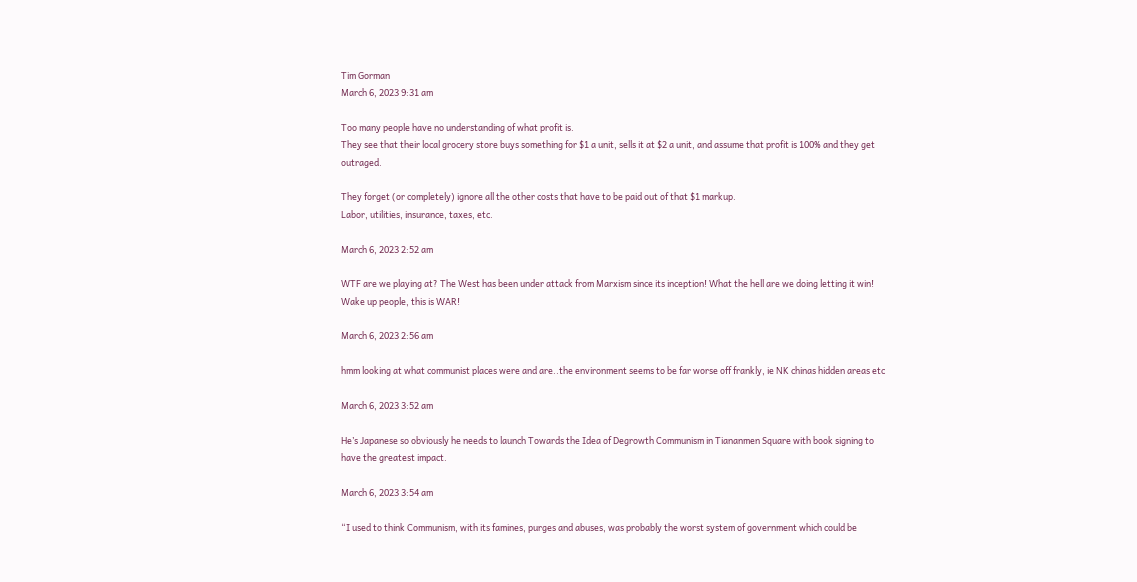Tim Gorman
March 6, 2023 9:31 am

Too many people have no understanding of what profit is.
They see that their local grocery store buys something for $1 a unit, sells it at $2 a unit, and assume that profit is 100% and they get outraged.

They forget (or completely) ignore all the other costs that have to be paid out of that $1 markup.
Labor, utilities, insurance, taxes, etc.

March 6, 2023 2:52 am

WTF are we playing at? The West has been under attack from Marxism since its inception! What the hell are we doing letting it win! Wake up people, this is WAR!

March 6, 2023 2:56 am

hmm looking at what communist places were and are..the environment seems to be far worse off frankly, ie NK chinas hidden areas etc

March 6, 2023 3:52 am

He’s Japanese so obviously he needs to launch Towards the Idea of Degrowth Communism in Tiananmen Square with book signing to have the greatest impact.

March 6, 2023 3:54 am

“I used to think Communism, with its famines, purges and abuses, was probably the worst system of government which could be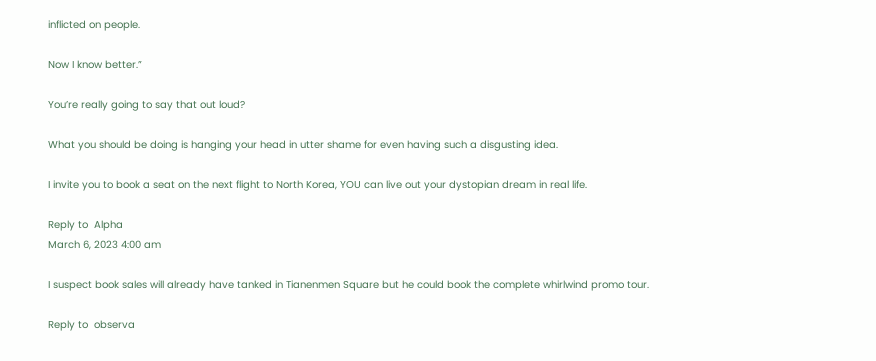inflicted on people.

Now I know better.”

You’re really going to say that out loud?

What you should be doing is hanging your head in utter shame for even having such a disgusting idea.

I invite you to book a seat on the next flight to North Korea, YOU can live out your dystopian dream in real life.

Reply to  Alpha
March 6, 2023 4:00 am

I suspect book sales will already have tanked in Tianenmen Square but he could book the complete whirlwind promo tour.

Reply to  observa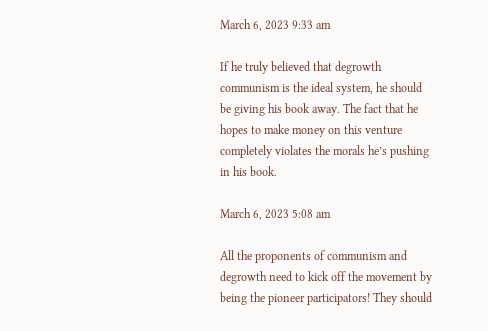March 6, 2023 9:33 am

If he truly believed that degrowth communism is the ideal system, he should be giving his book away. The fact that he hopes to make money on this venture completely violates the morals he’s pushing in his book.

March 6, 2023 5:08 am

All the proponents of communism and degrowth need to kick off the movement by being the pioneer participators! They should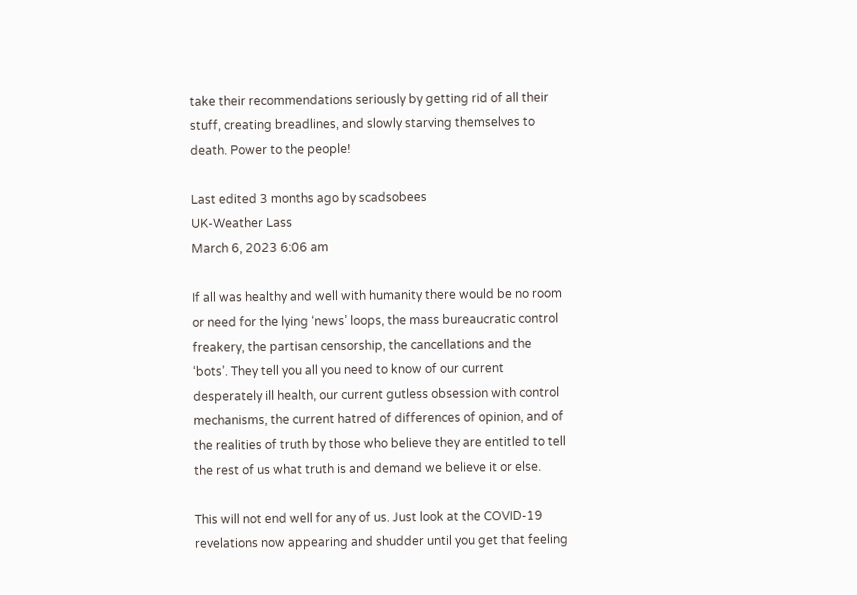take their recommendations seriously by getting rid of all their stuff, creating breadlines, and slowly starving themselves to death. Power to the people!

Last edited 3 months ago by scadsobees
UK-Weather Lass
March 6, 2023 6:06 am

If all was healthy and well with humanity there would be no room or need for the lying ‘news’ loops, the mass bureaucratic control freakery, the partisan censorship, the cancellations and the ‘bots’. They tell you all you need to know of our current desperately ill health, our current gutless obsession with control mechanisms, the current hatred of differences of opinion, and of the realities of truth by those who believe they are entitled to tell the rest of us what truth is and demand we believe it or else.

This will not end well for any of us. Just look at the COVID-19 revelations now appearing and shudder until you get that feeling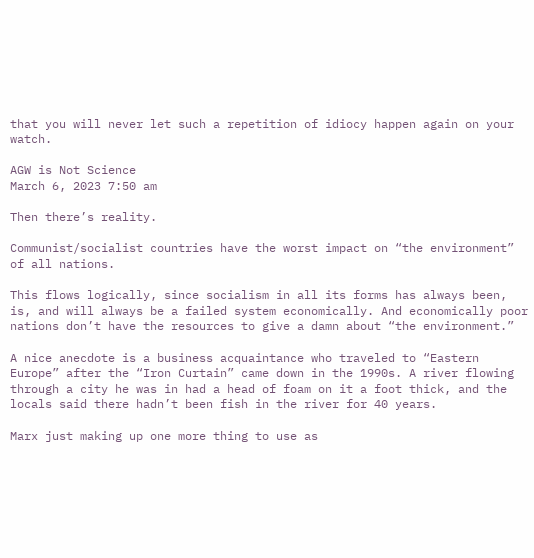that you will never let such a repetition of idiocy happen again on your watch.

AGW is Not Science
March 6, 2023 7:50 am

Then there’s reality.

Communist/socialist countries have the worst impact on “the environment” of all nations.

This flows logically, since socialism in all its forms has always been, is, and will always be a failed system economically. And economically poor nations don’t have the resources to give a damn about “the environment.”

A nice anecdote is a business acquaintance who traveled to “Eastern Europe” after the “Iron Curtain” came down in the 1990s. A river flowing through a city he was in had a head of foam on it a foot thick, and the locals said there hadn’t been fish in the river for 40 years.

Marx just making up one more thing to use as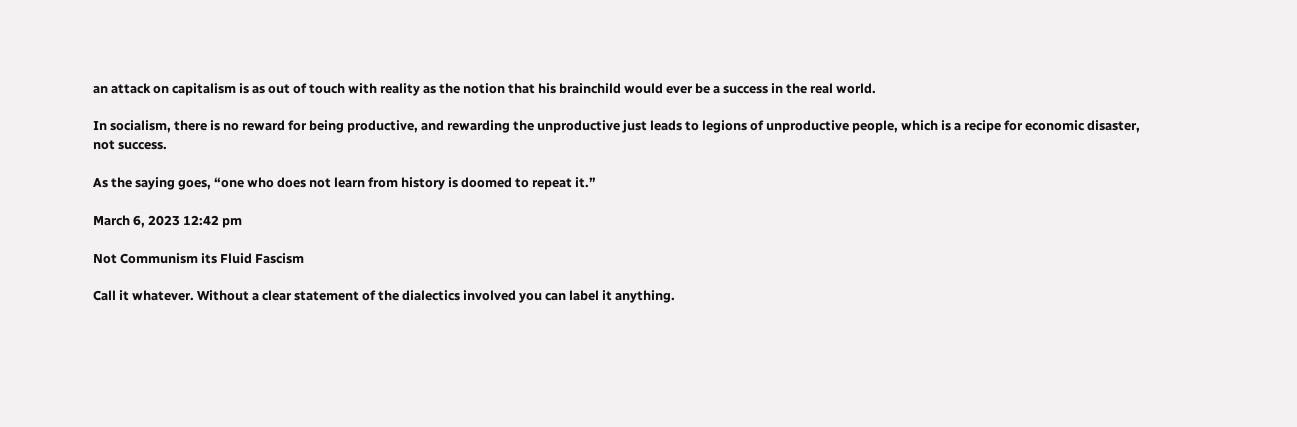an attack on capitalism is as out of touch with reality as the notion that his brainchild would ever be a success in the real world.

In socialism, there is no reward for being productive, and rewarding the unproductive just leads to legions of unproductive people, which is a recipe for economic disaster, not success.

As the saying goes, “one who does not learn from history is doomed to repeat it.”

March 6, 2023 12:42 pm

Not Communism its Fluid Fascism

Call it whatever. Without a clear statement of the dialectics involved you can label it anything.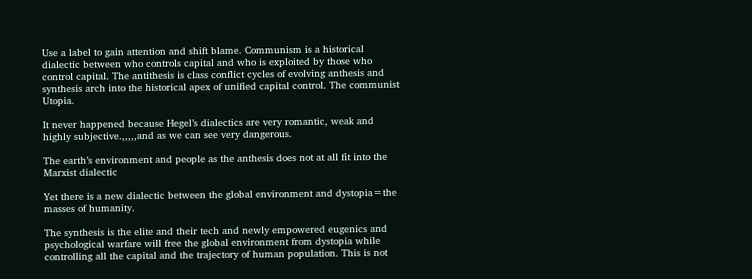Use a label to gain attention and shift blame. Communism is a historical dialectic between who controls capital and who is exploited by those who control capital. The antithesis is class conflict cycles of evolving anthesis and synthesis arch into the historical apex of unified capital control. The communist Utopia.

It never happened because Hegel’s dialectics are very romantic, weak and highly subjective.,,,,,and as we can see very dangerous.

The earth’s environment and people as the anthesis does not at all fit into the Marxist dialectic

Yet there is a new dialectic between the global environment and dystopia=the masses of humanity.

The synthesis is the elite and their tech and newly empowered eugenics and psychological warfare will free the global environment from dystopia while controlling all the capital and the trajectory of human population. This is not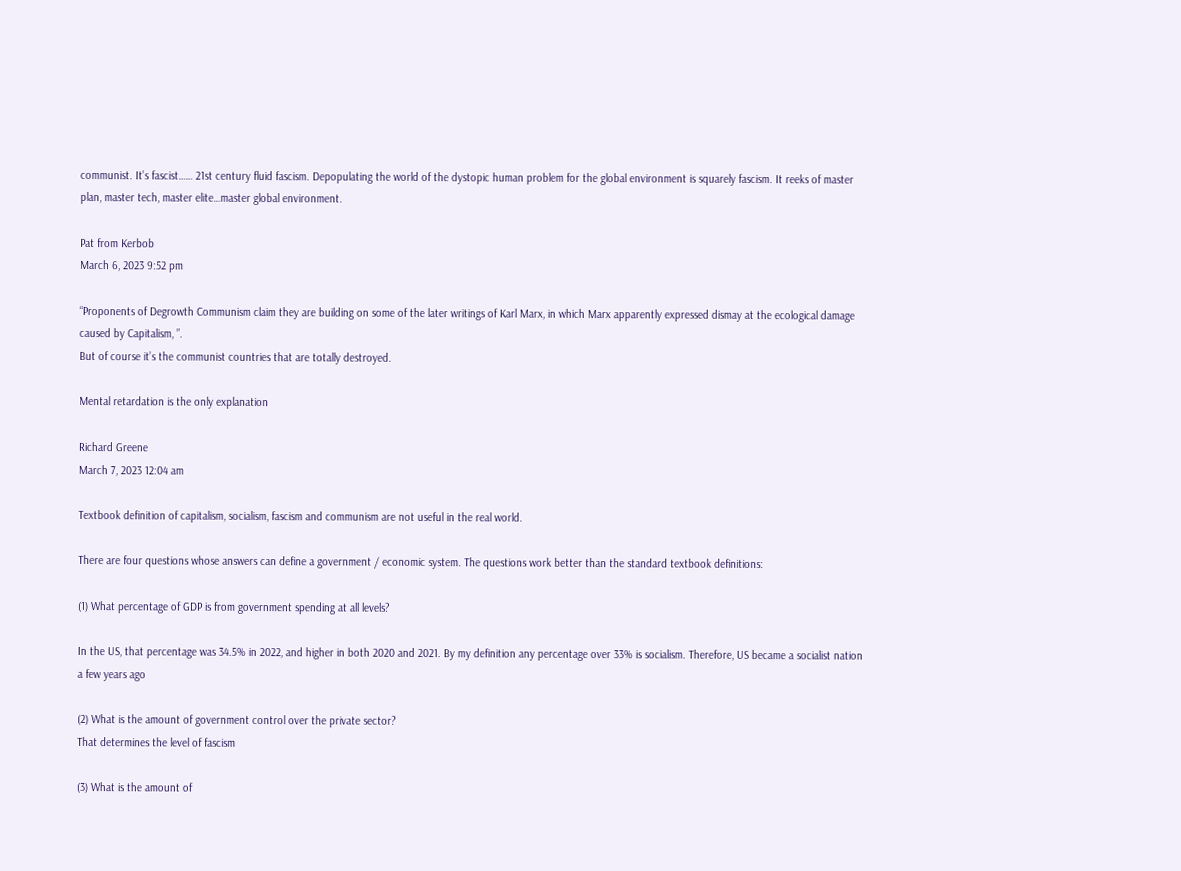communist. It’s fascist…… 21st century fluid fascism. Depopulating the world of the dystopic human problem for the global environment is squarely fascism. It reeks of master plan, master tech, master elite…master global environment.

Pat from Kerbob
March 6, 2023 9:52 pm

“Proponents of Degrowth Communism claim they are building on some of the later writings of Karl Marx, in which Marx apparently expressed dismay at the ecological damage caused by Capitalism, ”.
But of course it’s the communist countries that are totally destroyed.

Mental retardation is the only explanation

Richard Greene
March 7, 2023 12:04 am

Textbook definition of capitalism, socialism, fascism and communism are not useful in the real world.

There are four questions whose answers can define a government / economic system. The questions work better than the standard textbook definitions:

(1) What percentage of GDP is from government spending at all levels?

In the US, that percentage was 34.5% in 2022, and higher in both 2020 and 2021. By my definition any percentage over 33% is socialism. Therefore, US became a socialist nation a few years ago

(2) What is the amount of government control over the private sector?
That determines the level of fascism

(3) What is the amount of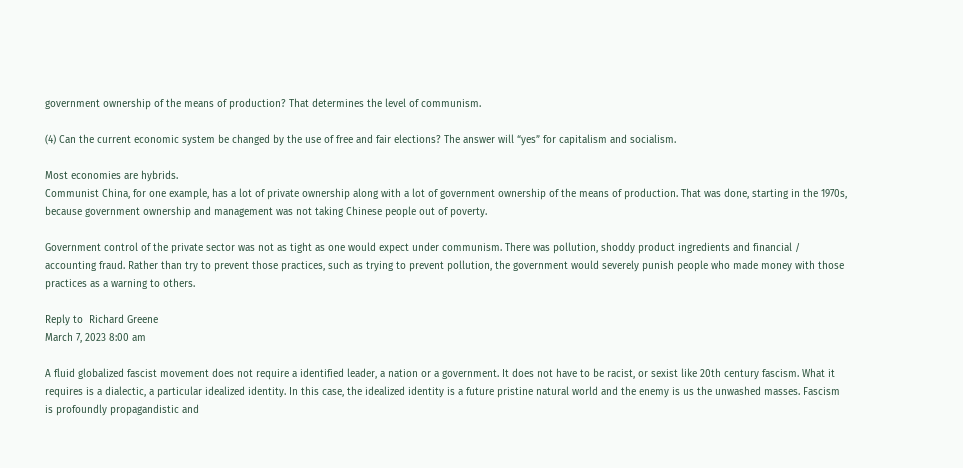government ownership of the means of production? That determines the level of communism.

(4) Can the current economic system be changed by the use of free and fair elections? The answer will “yes” for capitalism and socialism.

Most economies are hybrids.
Communist China, for one example, has a lot of private ownership along with a lot of government ownership of the means of production. That was done, starting in the 1970s, because government ownership and management was not taking Chinese people out of poverty.

Government control of the private sector was not as tight as one would expect under communism. There was pollution, shoddy product ingredients and financial / accounting fraud. Rather than try to prevent those practices, such as trying to prevent pollution, the government would severely punish people who made money with those practices as a warning to others.

Reply to  Richard Greene
March 7, 2023 8:00 am

A fluid globalized fascist movement does not require a identified leader, a nation or a government. It does not have to be racist, or sexist like 20th century fascism. What it requires is a dialectic, a particular idealized identity. In this case, the idealized identity is a future pristine natural world and the enemy is us the unwashed masses. Fascism is profoundly propagandistic and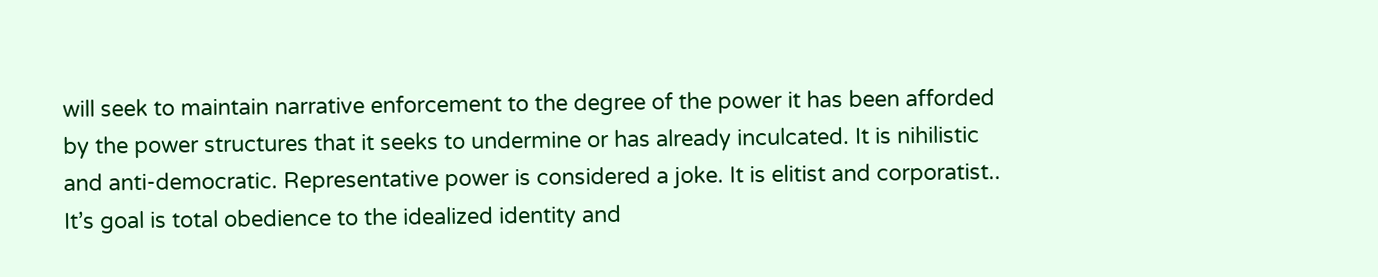will seek to maintain narrative enforcement to the degree of the power it has been afforded by the power structures that it seeks to undermine or has already inculcated. It is nihilistic and anti-democratic. Representative power is considered a joke. It is elitist and corporatist.. It’s goal is total obedience to the idealized identity and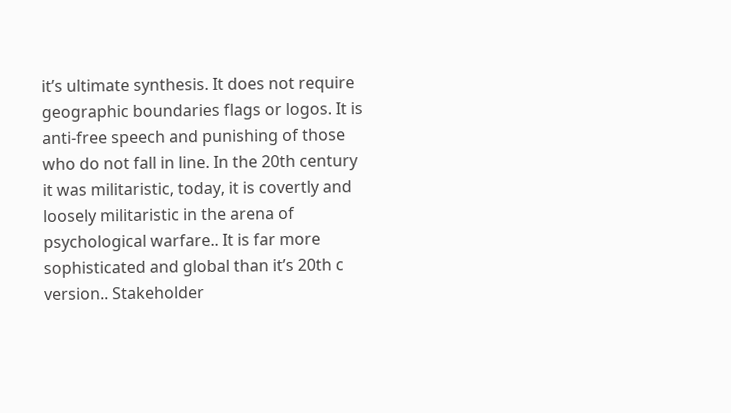it’s ultimate synthesis. It does not require geographic boundaries flags or logos. It is anti-free speech and punishing of those who do not fall in line. In the 20th century it was militaristic, today, it is covertly and loosely militaristic in the arena of psychological warfare.. It is far more sophisticated and global than it’s 20th c version.. Stakeholder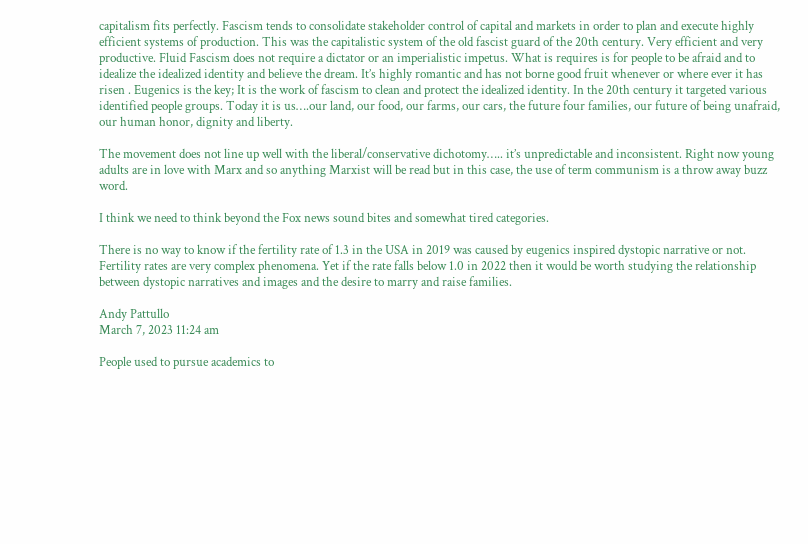capitalism fits perfectly. Fascism tends to consolidate stakeholder control of capital and markets in order to plan and execute highly efficient systems of production. This was the capitalistic system of the old fascist guard of the 20th century. Very efficient and very productive. Fluid Fascism does not require a dictator or an imperialistic impetus. What is requires is for people to be afraid and to idealize the idealized identity and believe the dream. It’s highly romantic and has not borne good fruit whenever or where ever it has risen . Eugenics is the key; It is the work of fascism to clean and protect the idealized identity. In the 20th century it targeted various identified people groups. Today it is us….our land, our food, our farms, our cars, the future four families, our future of being unafraid, our human honor, dignity and liberty.

The movement does not line up well with the liberal/conservative dichotomy….. it’s unpredictable and inconsistent. Right now young adults are in love with Marx and so anything Marxist will be read but in this case, the use of term communism is a throw away buzz word.

I think we need to think beyond the Fox news sound bites and somewhat tired categories.

There is no way to know if the fertility rate of 1.3 in the USA in 2019 was caused by eugenics inspired dystopic narrative or not. Fertility rates are very complex phenomena. Yet if the rate falls below 1.0 in 2022 then it would be worth studying the relationship between dystopic narratives and images and the desire to marry and raise families.

Andy Pattullo
March 7, 2023 11:24 am

People used to pursue academics to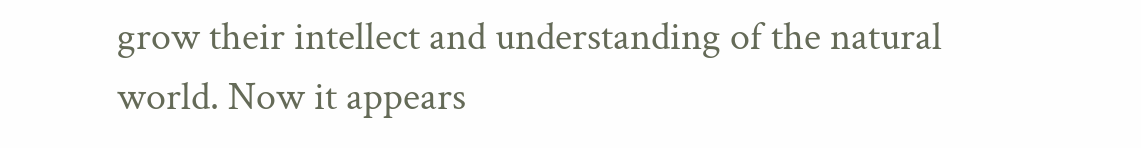grow their intellect and understanding of the natural world. Now it appears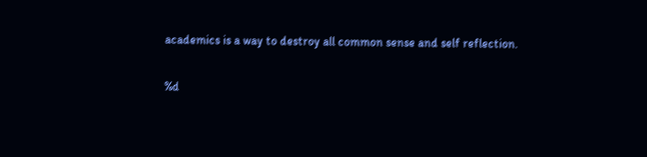academics is a way to destroy all common sense and self reflection.

%d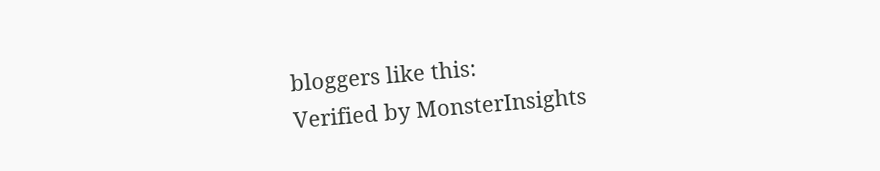bloggers like this:
Verified by MonsterInsights